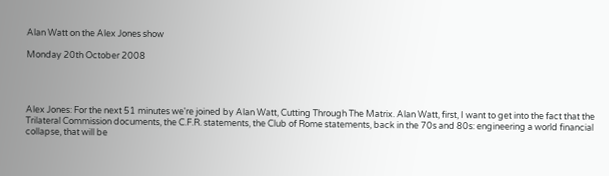Alan Watt on the Alex Jones show

Monday 20th October 2008




Alex Jones: For the next 51 minutes we're joined by Alan Watt, Cutting Through The Matrix. Alan Watt, first, I want to get into the fact that the Trilateral Commission documents, the C.F.R. statements, the Club of Rome statements, back in the 70s and 80s: engineering a world financial collapse, that will be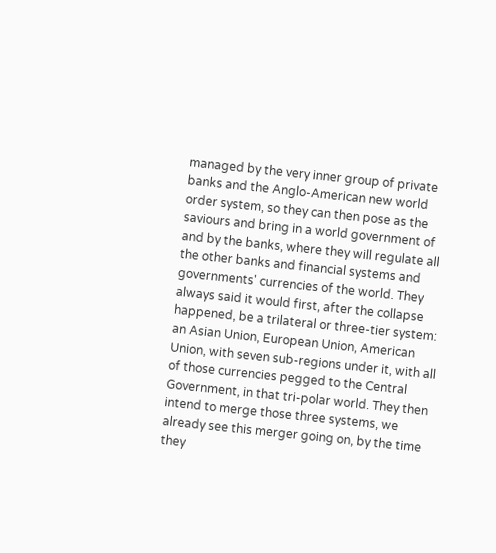managed by the very inner group of private banks and the Anglo-American new world order system, so they can then pose as the saviours and bring in a world government of and by the banks, where they will regulate all the other banks and financial systems and governments' currencies of the world. They always said it would first, after the collapse happened, be a trilateral or three-tier system:  an Asian Union, European Union, American Union, with seven sub-regions under it, with all of those currencies pegged to the Central Government, in that tri-polar world. They then intend to merge those three systems, we already see this merger going on, by the time they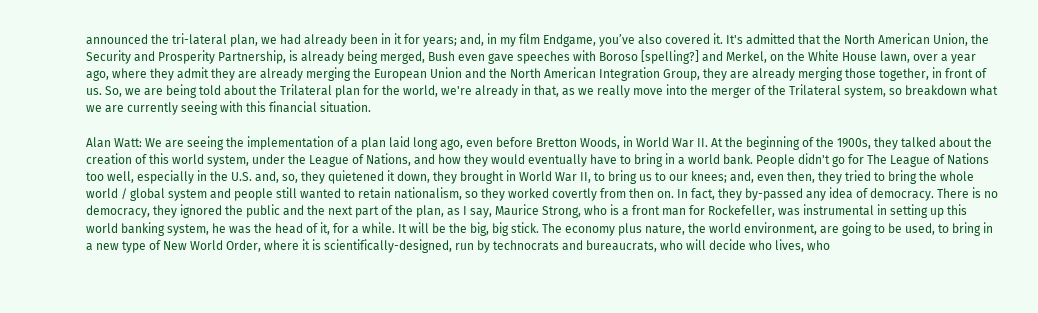announced the tri-lateral plan, we had already been in it for years; and, in my film Endgame, you’ve also covered it. It's admitted that the North American Union, the Security and Prosperity Partnership, is already being merged, Bush even gave speeches with Boroso [spelling?] and Merkel, on the White House lawn, over a year ago, where they admit they are already merging the European Union and the North American Integration Group, they are already merging those together, in front of us. So, we are being told about the Trilateral plan for the world, we're already in that, as we really move into the merger of the Trilateral system, so breakdown what we are currently seeing with this financial situation.

Alan Watt: We are seeing the implementation of a plan laid long ago, even before Bretton Woods, in World War II. At the beginning of the 1900s, they talked about the creation of this world system, under the League of Nations, and how they would eventually have to bring in a world bank. People didn't go for The League of Nations too well, especially in the U.S. and, so, they quietened it down, they brought in World War II, to bring us to our knees; and, even then, they tried to bring the whole world / global system and people still wanted to retain nationalism, so they worked covertly from then on. In fact, they by-passed any idea of democracy. There is no democracy, they ignored the public and the next part of the plan, as I say, Maurice Strong, who is a front man for Rockefeller, was instrumental in setting up this world banking system, he was the head of it, for a while. It will be the big, big stick. The economy plus nature, the world environment, are going to be used, to bring in a new type of New World Order, where it is scientifically-designed, run by technocrats and bureaucrats, who will decide who lives, who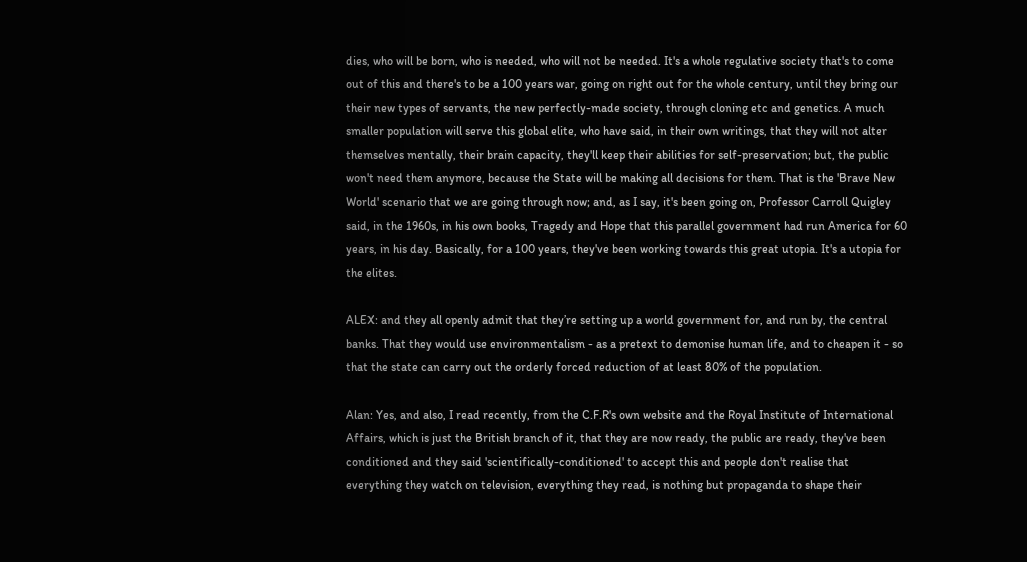dies, who will be born, who is needed, who will not be needed. It's a whole regulative society that's to come out of this and there's to be a 100 years war, going on right out for the whole century, until they bring our their new types of servants, the new perfectly-made society, through cloning etc and genetics. A much smaller population will serve this global elite, who have said, in their own writings, that they will not alter themselves mentally, their brain capacity, they'll keep their abilities for self-preservation; but, the public won't need them anymore, because the State will be making all decisions for them. That is the 'Brave New World' scenario that we are going through now; and, as I say, it's been going on, Professor Carroll Quigley said, in the 1960s, in his own books, Tragedy and Hope that this parallel government had run America for 60 years, in his day. Basically, for a 100 years, they've been working towards this great utopia. It's a utopia for the elites.

ALEX: and they all openly admit that they’re setting up a world government for, and run by, the central banks. That they would use environmentalism - as a pretext to demonise human life, and to cheapen it - so that the state can carry out the orderly forced reduction of at least 80% of the population.

Alan: Yes, and also, I read recently, from the C.F.R's own website and the Royal Institute of International Affairs, which is just the British branch of it, that they are now ready, the public are ready, they've been conditioned and they said 'scientifically-conditioned' to accept this and people don't realise that everything they watch on television, everything they read, is nothing but propaganda to shape their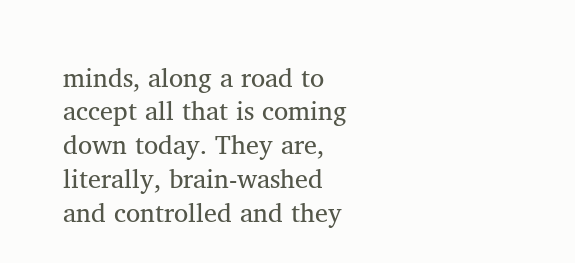minds, along a road to accept all that is coming down today. They are, literally, brain-washed and controlled and they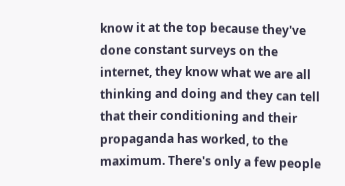know it at the top because they've done constant surveys on the internet, they know what we are all thinking and doing and they can tell that their conditioning and their propaganda has worked, to the maximum. There's only a few people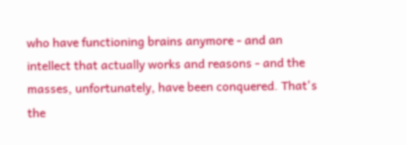who have functioning brains anymore - and an intellect that actually works and reasons - and the masses, unfortunately, have been conquered. That's the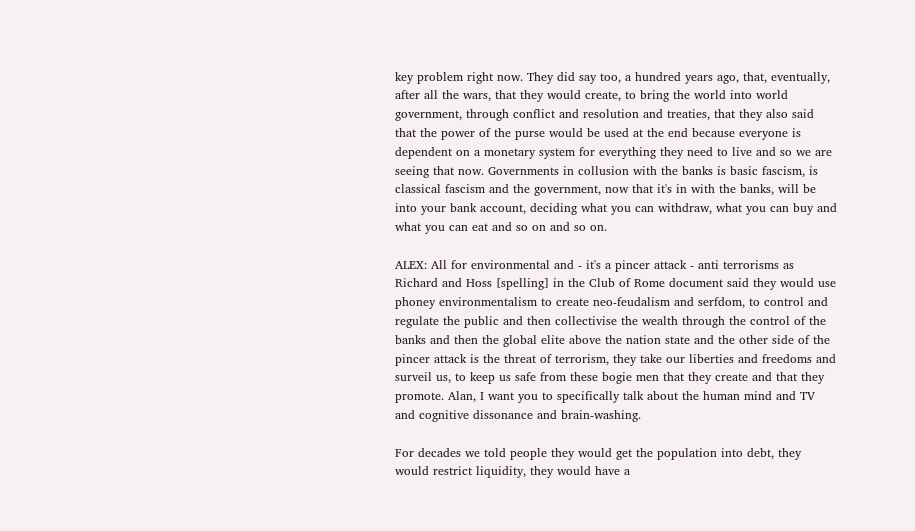key problem right now. They did say too, a hundred years ago, that, eventually, after all the wars, that they would create, to bring the world into world government, through conflict and resolution and treaties, that they also said that the power of the purse would be used at the end because everyone is dependent on a monetary system for everything they need to live and so we are seeing that now. Governments in collusion with the banks is basic fascism, is classical fascism and the government, now that it's in with the banks, will be into your bank account, deciding what you can withdraw, what you can buy and what you can eat and so on and so on.

ALEX: All for environmental and - it's a pincer attack - anti terrorisms as Richard and Hoss [spelling] in the Club of Rome document said they would use phoney environmentalism to create neo-feudalism and serfdom, to control and regulate the public and then collectivise the wealth through the control of the banks and then the global elite above the nation state and the other side of the pincer attack is the threat of terrorism, they take our liberties and freedoms and surveil us, to keep us safe from these bogie men that they create and that they promote. Alan, I want you to specifically talk about the human mind and TV and cognitive dissonance and brain-washing.

For decades we told people they would get the population into debt, they would restrict liquidity, they would have a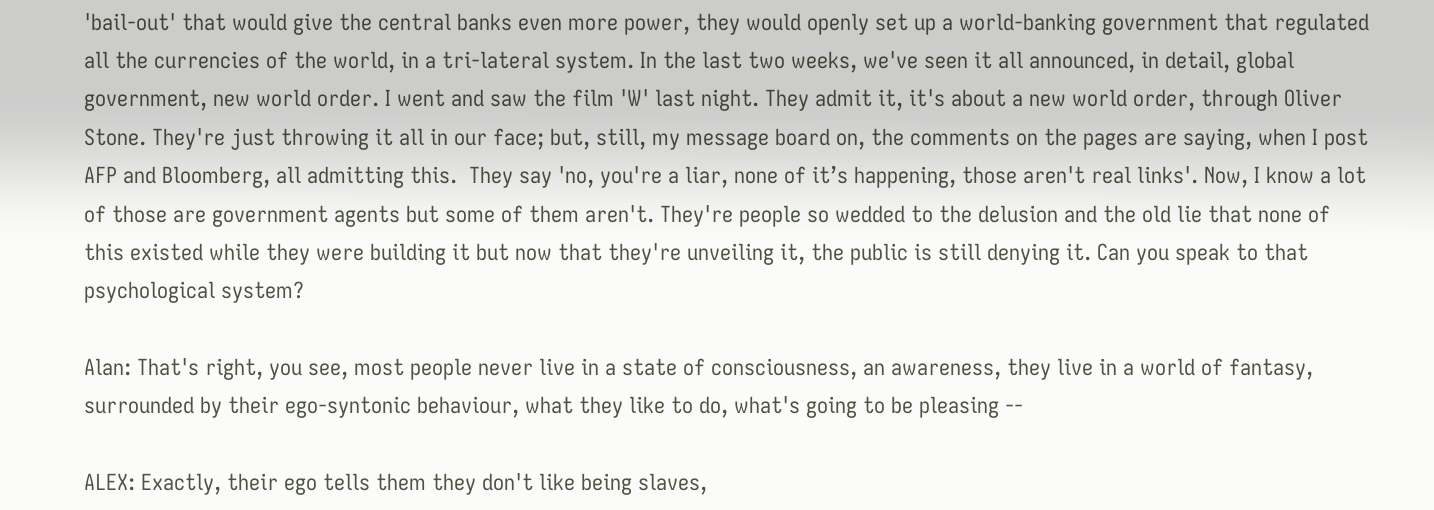'bail-out' that would give the central banks even more power, they would openly set up a world-banking government that regulated all the currencies of the world, in a tri-lateral system. In the last two weeks, we've seen it all announced, in detail, global government, new world order. I went and saw the film 'W' last night. They admit it, it's about a new world order, through Oliver Stone. They're just throwing it all in our face; but, still, my message board on, the comments on the pages are saying, when I post AFP and Bloomberg, all admitting this.  They say 'no, you're a liar, none of it’s happening, those aren't real links'. Now, I know a lot of those are government agents but some of them aren't. They're people so wedded to the delusion and the old lie that none of this existed while they were building it but now that they're unveiling it, the public is still denying it. Can you speak to that psychological system?

Alan: That's right, you see, most people never live in a state of consciousness, an awareness, they live in a world of fantasy, surrounded by their ego-syntonic behaviour, what they like to do, what's going to be pleasing --

ALEX: Exactly, their ego tells them they don't like being slaves,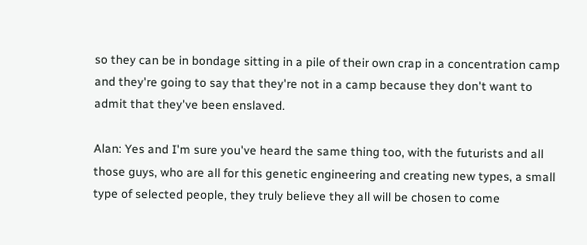so they can be in bondage sitting in a pile of their own crap in a concentration camp and they're going to say that they're not in a camp because they don't want to admit that they've been enslaved.

Alan: Yes and I'm sure you've heard the same thing too, with the futurists and all those guys, who are all for this genetic engineering and creating new types, a small type of selected people, they truly believe they all will be chosen to come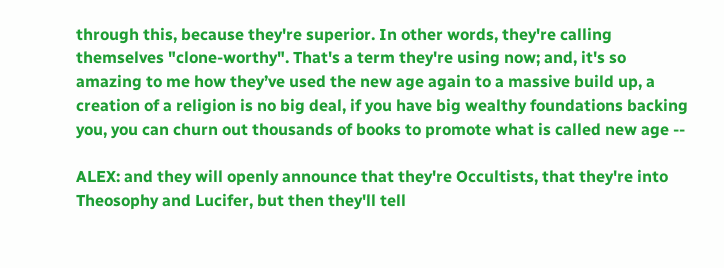through this, because they're superior. In other words, they're calling themselves "clone-worthy". That's a term they're using now; and, it's so amazing to me how they’ve used the new age again to a massive build up, a creation of a religion is no big deal, if you have big wealthy foundations backing you, you can churn out thousands of books to promote what is called new age --

ALEX: and they will openly announce that they're Occultists, that they're into Theosophy and Lucifer, but then they'll tell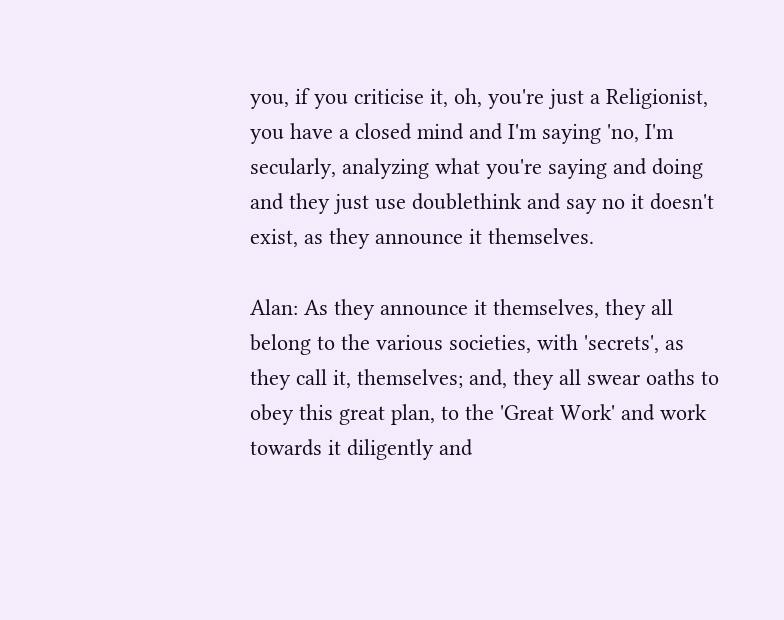you, if you criticise it, oh, you're just a Religionist, you have a closed mind and I'm saying 'no, I'm secularly, analyzing what you're saying and doing and they just use doublethink and say no it doesn't exist, as they announce it themselves.

Alan: As they announce it themselves, they all belong to the various societies, with 'secrets', as they call it, themselves; and, they all swear oaths to obey this great plan, to the 'Great Work' and work towards it diligently and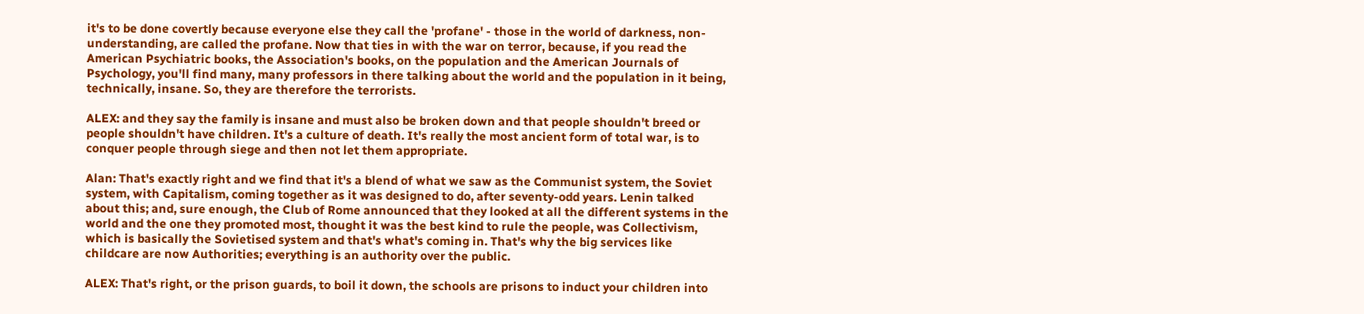it's to be done covertly because everyone else they call the 'profane' - those in the world of darkness, non-understanding, are called the profane. Now that ties in with the war on terror, because, if you read the American Psychiatric books, the Association's books, on the population and the American Journals of Psychology, you'll find many, many professors in there talking about the world and the population in it being, technically, insane. So, they are therefore the terrorists.

ALEX: and they say the family is insane and must also be broken down and that people shouldn't breed or people shouldn't have children. It's a culture of death. It's really the most ancient form of total war, is to conquer people through siege and then not let them appropriate.

Alan: That's exactly right and we find that it's a blend of what we saw as the Communist system, the Soviet system, with Capitalism, coming together as it was designed to do, after seventy-odd years. Lenin talked about this; and, sure enough, the Club of Rome announced that they looked at all the different systems in the world and the one they promoted most, thought it was the best kind to rule the people, was Collectivism, which is basically the Sovietised system and that's what's coming in. That's why the big services like childcare are now Authorities; everything is an authority over the public.

ALEX: That's right, or the prison guards, to boil it down, the schools are prisons to induct your children into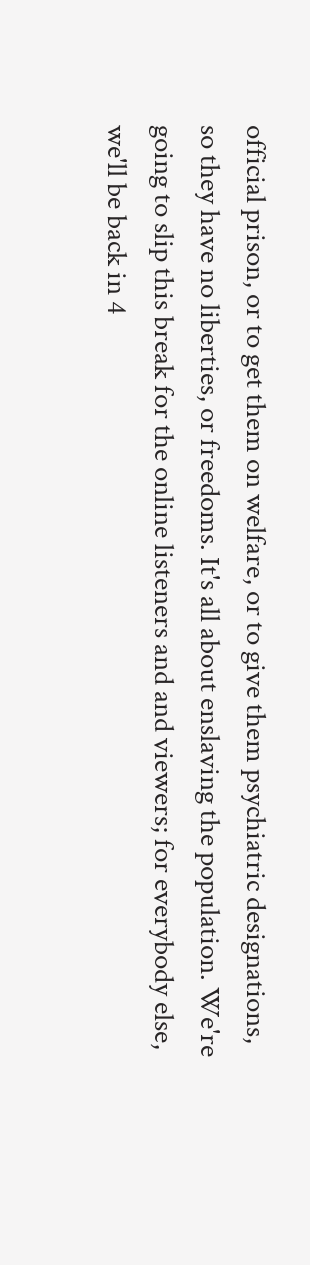official prison, or to get them on welfare, or to give them psychiatric designations, so they have no liberties, or freedoms. It's all about enslaving the population. We're going to slip this break for the online listeners and and viewers; for everybody else, we'll be back in 4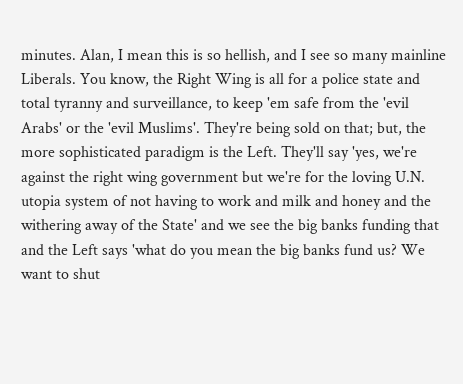minutes. Alan, I mean this is so hellish, and I see so many mainline Liberals. You know, the Right Wing is all for a police state and total tyranny and surveillance, to keep 'em safe from the 'evil Arabs' or the 'evil Muslims'. They're being sold on that; but, the more sophisticated paradigm is the Left. They'll say 'yes, we're against the right wing government but we're for the loving U.N. utopia system of not having to work and milk and honey and the withering away of the State' and we see the big banks funding that and the Left says 'what do you mean the big banks fund us? We want to shut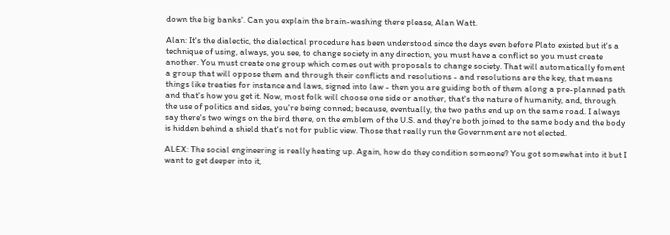down the big banks'. Can you explain the brain-washing there please, Alan Watt.

Alan: It's the dialectic, the dialectical procedure has been understood since the days even before Plato existed but it's a technique of using, always, you see, to change society in any direction, you must have a conflict so you must create another. You must create one group which comes out with proposals to change society. That will automatically foment a group that will oppose them and through their conflicts and resolutions - and resolutions are the key, that means things like treaties for instance and laws, signed into law - then you are guiding both of them along a pre-planned path and that's how you get it. Now, most folk will choose one side or another, that's the nature of humanity, and, through the use of politics and sides, you're being conned; because, eventually, the two paths end up on the same road. I always say there's two wings on the bird there, on the emblem of the U.S. and they're both joined to the same body and the body is hidden behind a shield that's not for public view. Those that really run the Government are not elected.

ALEX: The social engineering is really heating up. Again, how do they condition someone? You got somewhat into it but I want to get deeper into it,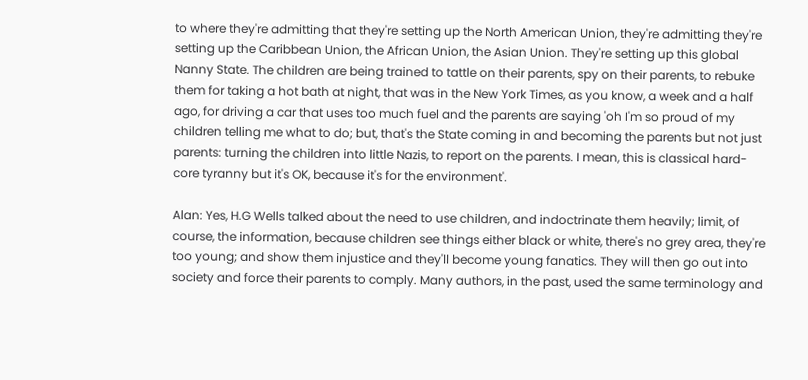to where they're admitting that they're setting up the North American Union, they're admitting they're setting up the Caribbean Union, the African Union, the Asian Union. They're setting up this global Nanny State. The children are being trained to tattle on their parents, spy on their parents, to rebuke them for taking a hot bath at night, that was in the New York Times, as you know, a week and a half ago, for driving a car that uses too much fuel and the parents are saying 'oh I'm so proud of my children telling me what to do; but, that's the State coming in and becoming the parents but not just parents: turning the children into little Nazis, to report on the parents. I mean, this is classical hard-core tyranny but it's OK, because it's for the environment'.

Alan: Yes, H.G Wells talked about the need to use children, and indoctrinate them heavily; limit, of course, the information, because children see things either black or white, there's no grey area, they're too young; and show them injustice and they'll become young fanatics. They will then go out into society and force their parents to comply. Many authors, in the past, used the same terminology and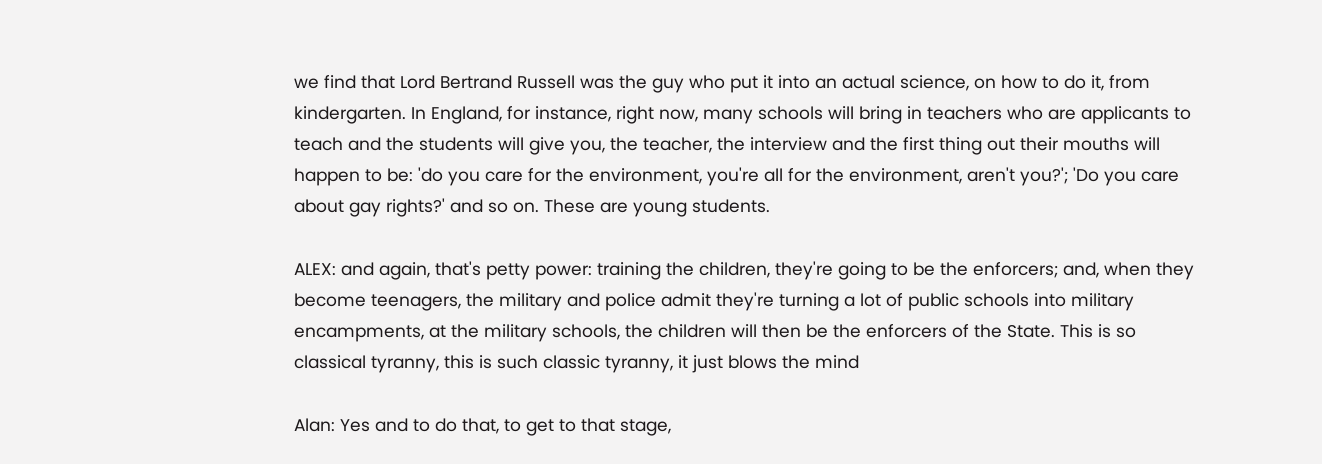we find that Lord Bertrand Russell was the guy who put it into an actual science, on how to do it, from kindergarten. In England, for instance, right now, many schools will bring in teachers who are applicants to teach and the students will give you, the teacher, the interview and the first thing out their mouths will happen to be: 'do you care for the environment, you're all for the environment, aren't you?'; 'Do you care about gay rights?' and so on. These are young students.

ALEX: and again, that's petty power: training the children, they're going to be the enforcers; and, when they become teenagers, the military and police admit they're turning a lot of public schools into military encampments, at the military schools, the children will then be the enforcers of the State. This is so classical tyranny, this is such classic tyranny, it just blows the mind

Alan: Yes and to do that, to get to that stage,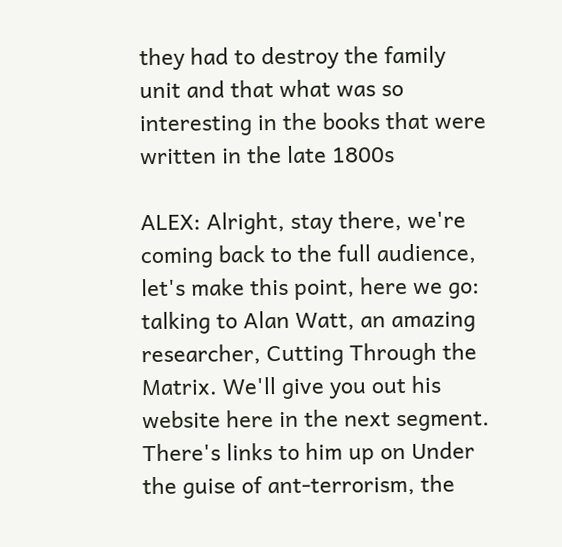they had to destroy the family unit and that what was so interesting in the books that were written in the late 1800s

ALEX: Alright, stay there, we're coming back to the full audience, let's make this point, here we go: talking to Alan Watt, an amazing researcher, Cutting Through the Matrix. We'll give you out his website here in the next segment. There's links to him up on Under the guise of ant-terrorism, the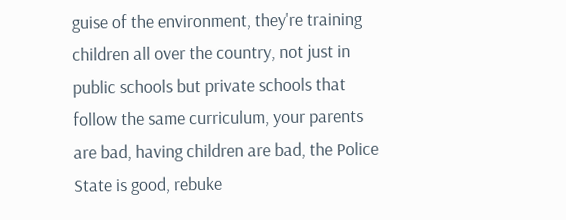guise of the environment, they're training children all over the country, not just in public schools but private schools that follow the same curriculum, your parents are bad, having children are bad, the Police State is good, rebuke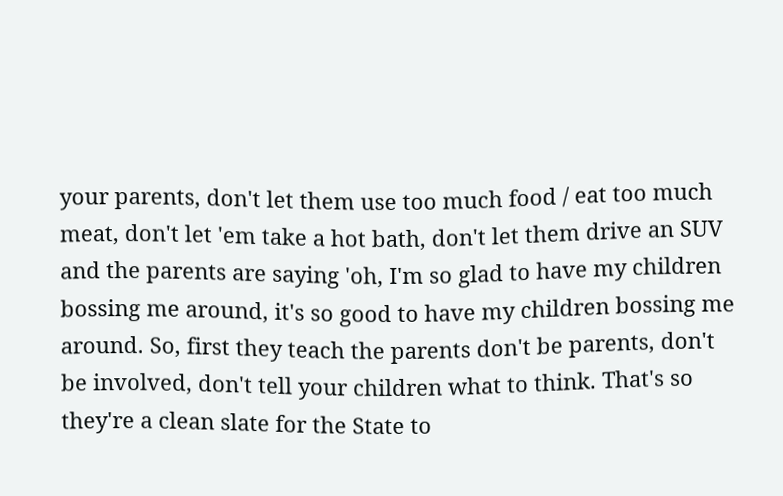your parents, don't let them use too much food / eat too much meat, don't let 'em take a hot bath, don't let them drive an SUV and the parents are saying 'oh, I'm so glad to have my children bossing me around, it's so good to have my children bossing me around. So, first they teach the parents don't be parents, don't be involved, don't tell your children what to think. That's so they're a clean slate for the State to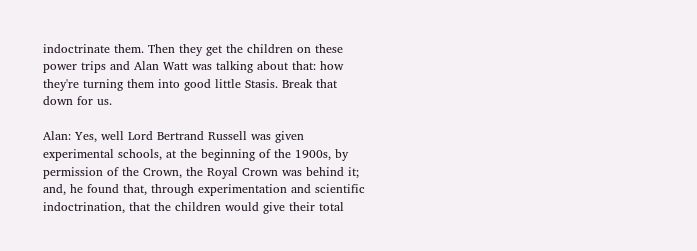indoctrinate them. Then they get the children on these power trips and Alan Watt was talking about that: how they're turning them into good little Stasis. Break that down for us.

Alan: Yes, well Lord Bertrand Russell was given experimental schools, at the beginning of the 1900s, by permission of the Crown, the Royal Crown was behind it; and, he found that, through experimentation and scientific indoctrination, that the children would give their total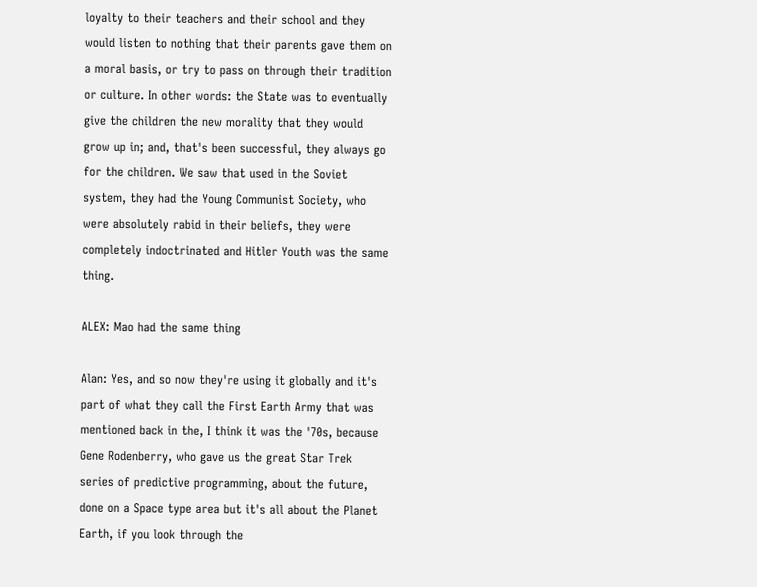loyalty to their teachers and their school and they would listen to nothing that their parents gave them on a moral basis, or try to pass on through their tradition or culture. In other words: the State was to eventually give the children the new morality that they would grow up in; and, that's been successful, they always go for the children. We saw that used in the Soviet system, they had the Young Communist Society, who were absolutely rabid in their beliefs, they were completely indoctrinated and Hitler Youth was the same thing.

ALEX: Mao had the same thing

Alan: Yes, and so now they're using it globally and it's part of what they call the First Earth Army that was mentioned back in the, I think it was the '70s, because Gene Rodenberry, who gave us the great Star Trek series of predictive programming, about the future, done on a Space type area but it's all about the Planet Earth, if you look through the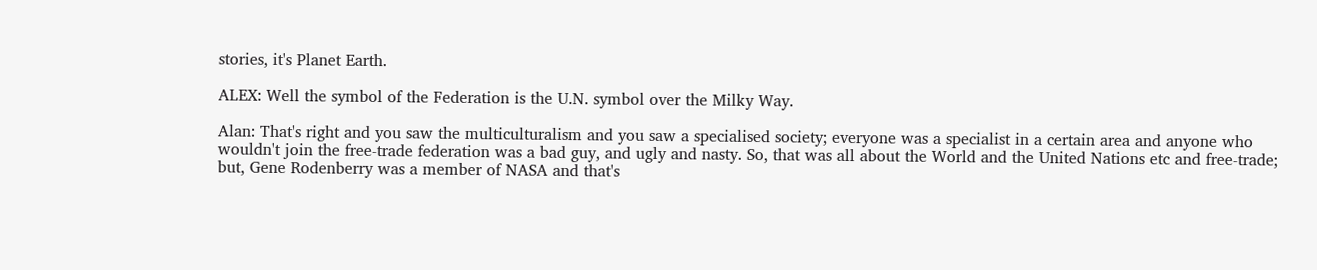stories, it's Planet Earth.

ALEX: Well the symbol of the Federation is the U.N. symbol over the Milky Way.

Alan: That's right and you saw the multiculturalism and you saw a specialised society; everyone was a specialist in a certain area and anyone who wouldn't join the free-trade federation was a bad guy, and ugly and nasty. So, that was all about the World and the United Nations etc and free-trade; but, Gene Rodenberry was a member of NASA and that's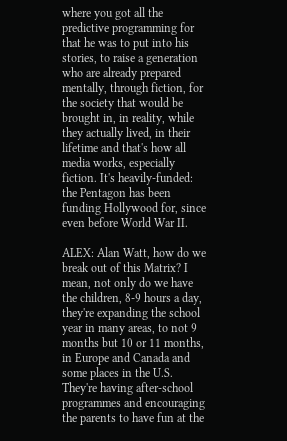where you got all the predictive programming for that he was to put into his stories, to raise a generation who are already prepared mentally, through fiction, for the society that would be brought in, in reality, while they actually lived, in their lifetime and that's how all media works, especially fiction. It's heavily-funded: the Pentagon has been funding Hollywood for, since even before World War II.

ALEX: Alan Watt, how do we break out of this Matrix? I mean, not only do we have the children, 8-9 hours a day, they're expanding the school year in many areas, to not 9 months but 10 or 11 months, in Europe and Canada and some places in the U.S. They're having after-school programmes and encouraging the parents to have fun at the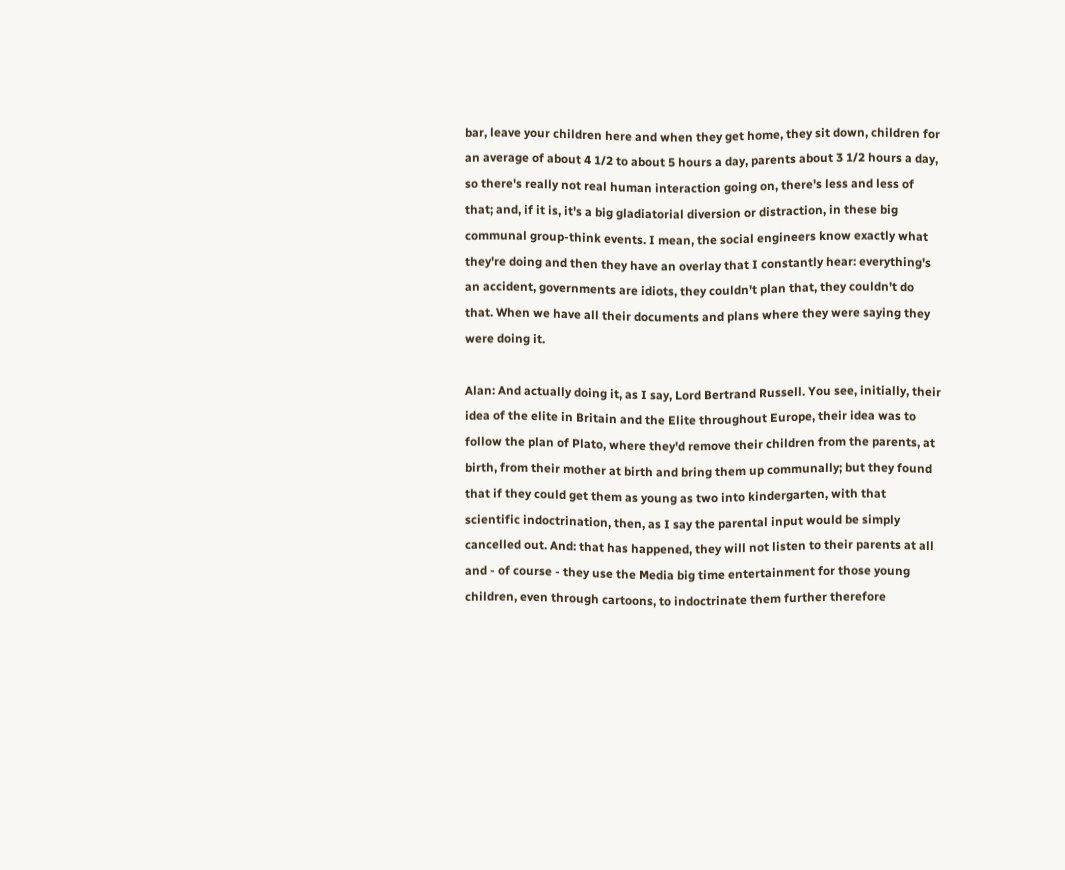bar, leave your children here and when they get home, they sit down, children for an average of about 4 1/2 to about 5 hours a day, parents about 3 1/2 hours a day, so there's really not real human interaction going on, there's less and less of that; and, if it is, it's a big gladiatorial diversion or distraction, in these big communal group-think events. I mean, the social engineers know exactly what they're doing and then they have an overlay that I constantly hear: everything's an accident, governments are idiots, they couldn't plan that, they couldn't do that. When we have all their documents and plans where they were saying they were doing it.

Alan: And actually doing it, as I say, Lord Bertrand Russell. You see, initially, their idea of the elite in Britain and the Elite throughout Europe, their idea was to follow the plan of Plato, where they'd remove their children from the parents, at birth, from their mother at birth and bring them up communally; but they found that if they could get them as young as two into kindergarten, with that scientific indoctrination, then, as I say the parental input would be simply cancelled out. And: that has happened, they will not listen to their parents at all and - of course - they use the Media big time entertainment for those young children, even through cartoons, to indoctrinate them further therefore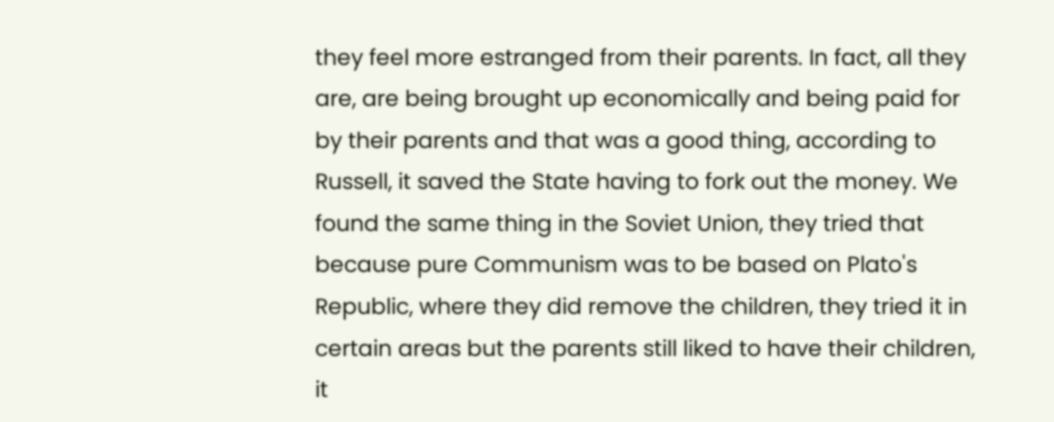they feel more estranged from their parents. In fact, all they are, are being brought up economically and being paid for by their parents and that was a good thing, according to Russell, it saved the State having to fork out the money. We found the same thing in the Soviet Union, they tried that because pure Communism was to be based on Plato's Republic, where they did remove the children, they tried it in certain areas but the parents still liked to have their children, it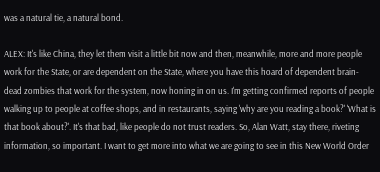was a natural tie, a natural bond.

ALEX: It's like China, they let them visit a little bit now and then, meanwhile, more and more people work for the State, or are dependent on the State, where you have this hoard of dependent brain-dead zombies that work for the system, now honing in on us. I'm getting confirmed reports of people walking up to people at coffee shops, and in restaurants, saying 'why are you reading a book?' 'What is that book about?'. It's that bad, like people do not trust readers. So, Alan Watt, stay there, riveting information, so important. I want to get more into what we are going to see in this New World Order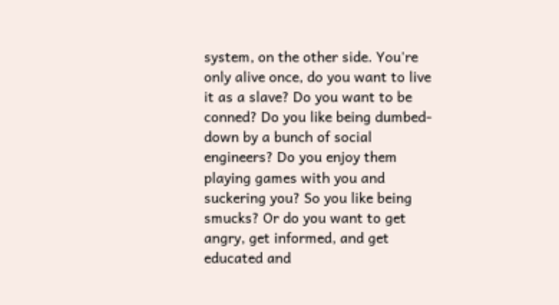system, on the other side. You're only alive once, do you want to live it as a slave? Do you want to be conned? Do you like being dumbed-down by a bunch of social engineers? Do you enjoy them playing games with you and suckering you? So you like being smucks? Or do you want to get angry, get informed, and get educated and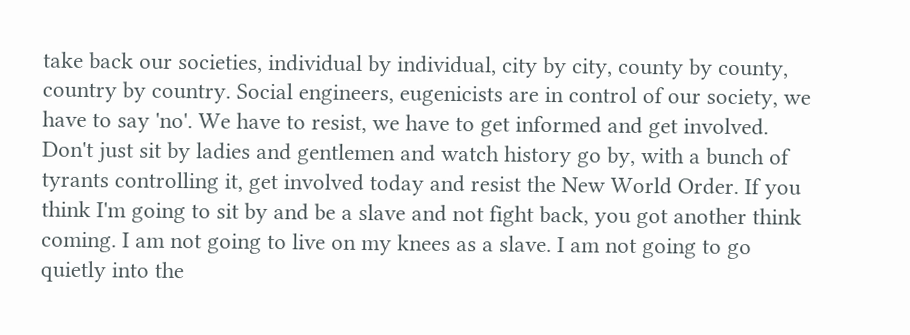take back our societies, individual by individual, city by city, county by county, country by country. Social engineers, eugenicists are in control of our society, we have to say 'no'. We have to resist, we have to get informed and get involved. Don't just sit by ladies and gentlemen and watch history go by, with a bunch of tyrants controlling it, get involved today and resist the New World Order. If you think I'm going to sit by and be a slave and not fight back, you got another think coming. I am not going to live on my knees as a slave. I am not going to go quietly into the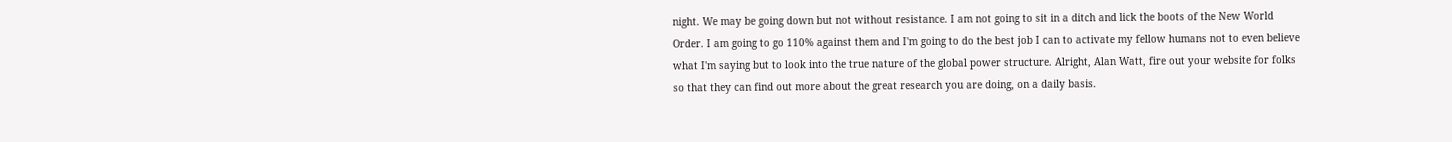night. We may be going down but not without resistance. I am not going to sit in a ditch and lick the boots of the New World Order. I am going to go 110% against them and I'm going to do the best job I can to activate my fellow humans not to even believe what I'm saying but to look into the true nature of the global power structure. Alright, Alan Watt, fire out your website for folks so that they can find out more about the great research you are doing, on a daily basis.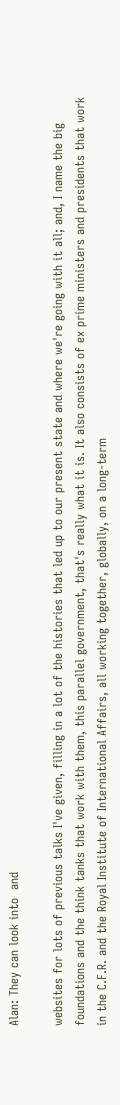Alan: They can look into  and

websites for lots of previous talks I've given, filling in a lot of the histories that led up to our present state and where we're going with it all; and, I name the big foundations and the think tanks that work with them, this parallel government, that's really what it is. It also consists of ex prime ministers and presidents that work in the C.F.R. and the Royal Institute of International Affairs, all working together, globally, on a long-term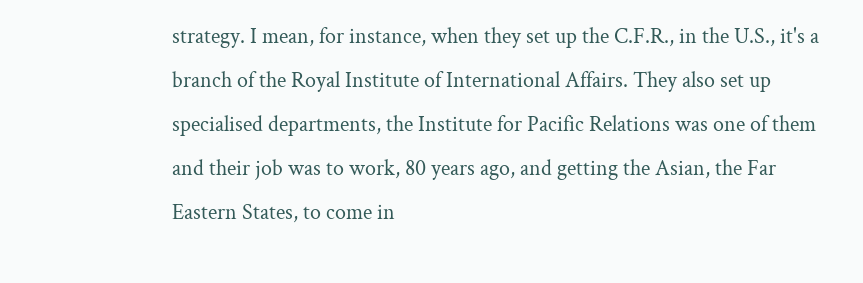strategy. I mean, for instance, when they set up the C.F.R., in the U.S., it's a branch of the Royal Institute of International Affairs. They also set up specialised departments, the Institute for Pacific Relations was one of them and their job was to work, 80 years ago, and getting the Asian, the Far Eastern States, to come in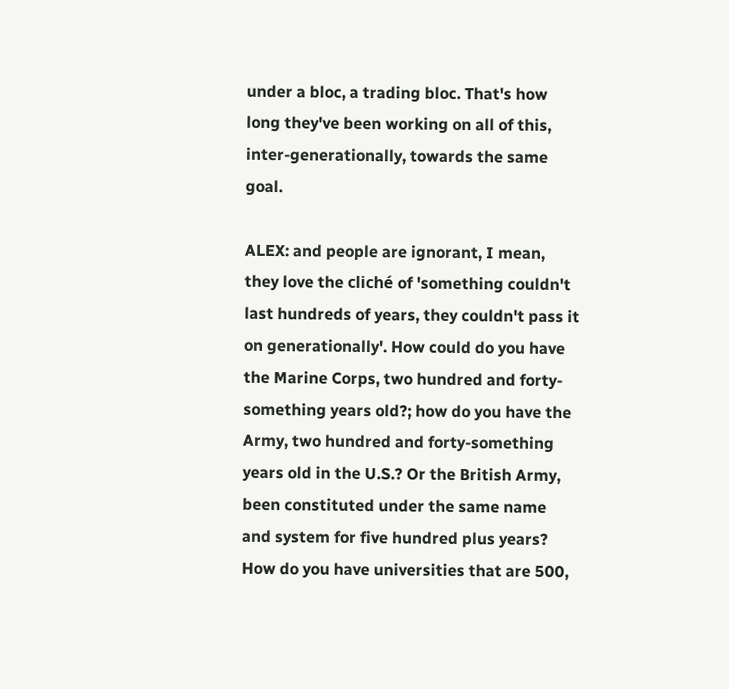under a bloc, a trading bloc. That's how long they've been working on all of this, inter-generationally, towards the same goal.

ALEX: and people are ignorant, I mean, they love the cliché of 'something couldn't last hundreds of years, they couldn't pass it on generationally'. How could do you have the Marine Corps, two hundred and forty-something years old?; how do you have the Army, two hundred and forty-something years old in the U.S.? Or the British Army, been constituted under the same name and system for five hundred plus years? How do you have universities that are 500,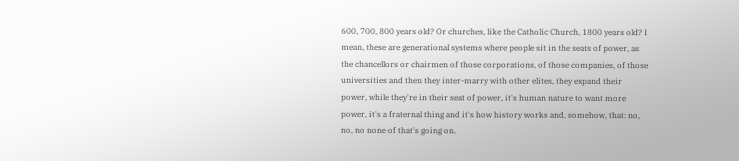600, 700, 800 years old? Or churches, like the Catholic Church, 1800 years old? I mean, these are generational systems where people sit in the seats of power, as the chancellors or chairmen of those corporations, of those companies, of those universities and then they inter-marry with other elites, they expand their power, while they're in their seat of power, it's human nature to want more power, it's a fraternal thing and it's how history works and, somehow, that: no, no, no none of that's going on.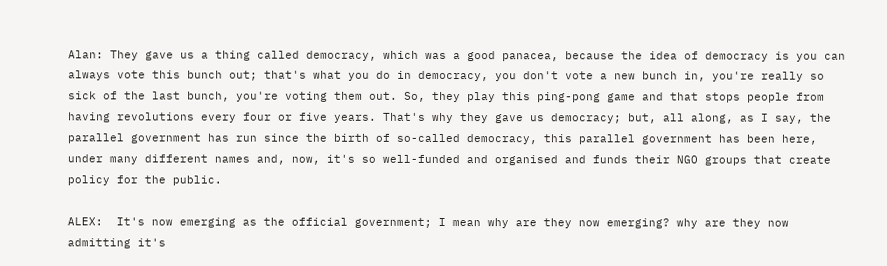Alan: They gave us a thing called democracy, which was a good panacea, because the idea of democracy is you can always vote this bunch out; that's what you do in democracy, you don't vote a new bunch in, you're really so sick of the last bunch, you're voting them out. So, they play this ping-pong game and that stops people from having revolutions every four or five years. That's why they gave us democracy; but, all along, as I say, the parallel government has run since the birth of so-called democracy, this parallel government has been here, under many different names and, now, it's so well-funded and organised and funds their NGO groups that create policy for the public.

ALEX:  It's now emerging as the official government; I mean why are they now emerging? why are they now admitting it's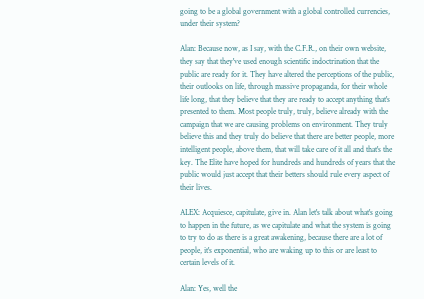going to be a global government with a global controlled currencies, under their system?

Alan: Because now, as I say, with the C.F.R., on their own website, they say that they've used enough scientific indoctrination that the public are ready for it. They have altered the perceptions of the public, their outlooks on life, through massive propaganda, for their whole life long, that they believe that they are ready to accept anything that's presented to them. Most people truly, truly, believe already with the campaign that we are causing problems on environment. They truly believe this and they truly do believe that there are better people, more intelligent people, above them, that will take care of it all and that's the key. The Elite have hoped for hundreds and hundreds of years that the public would just accept that their betters should rule every aspect of their lives.

ALEX: Acquiesce, capitulate, give in. Alan let's talk about what's going to happen in the future, as we capitulate and what the system is going to try to do as there is a great awakening, because there are a lot of people, it's exponential, who are waking up to this or are least to certain levels of it.

Alan: Yes, well the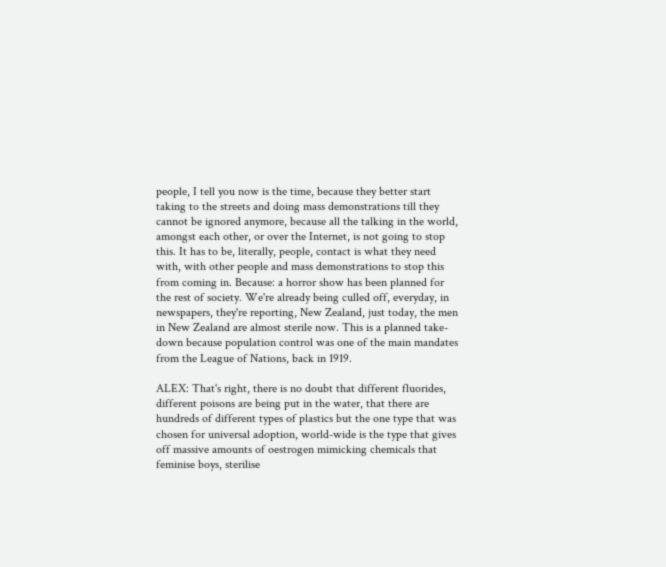people, I tell you now is the time, because they better start taking to the streets and doing mass demonstrations till they cannot be ignored anymore, because all the talking in the world, amongst each other, or over the Internet, is not going to stop this. It has to be, literally, people, contact is what they need with, with other people and mass demonstrations to stop this from coming in. Because: a horror show has been planned for the rest of society. We're already being culled off, everyday, in newspapers, they're reporting, New Zealand, just today, the men in New Zealand are almost sterile now. This is a planned take-down because population control was one of the main mandates from the League of Nations, back in 1919.

ALEX: That's right, there is no doubt that different fluorides, different poisons are being put in the water, that there are hundreds of different types of plastics but the one type that was chosen for universal adoption, world-wide is the type that gives off massive amounts of oestrogen mimicking chemicals that feminise boys, sterilise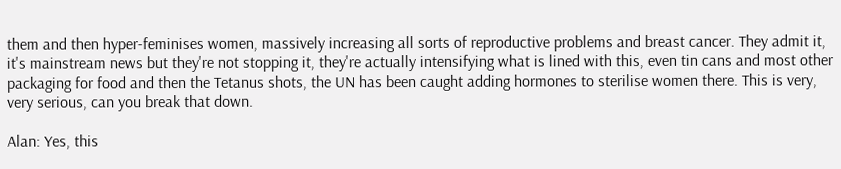them and then hyper-feminises women, massively increasing all sorts of reproductive problems and breast cancer. They admit it, it's mainstream news but they're not stopping it, they're actually intensifying what is lined with this, even tin cans and most other packaging for food and then the Tetanus shots, the UN has been caught adding hormones to sterilise women there. This is very, very serious, can you break that down.

Alan: Yes, this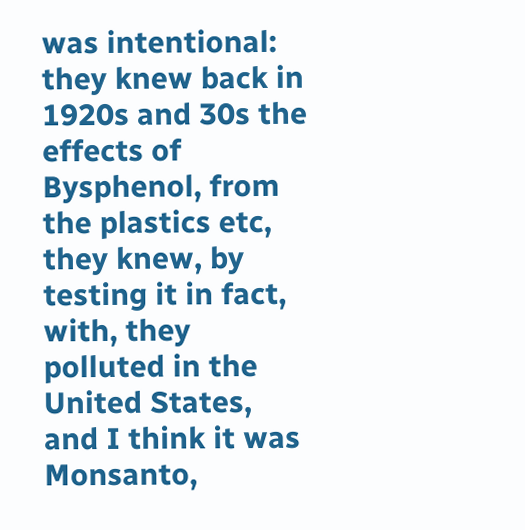was intentional: they knew back in 1920s and 30s the effects of Bysphenol, from the plastics etc, they knew, by testing it in fact, with, they polluted in the United States, and I think it was Monsanto,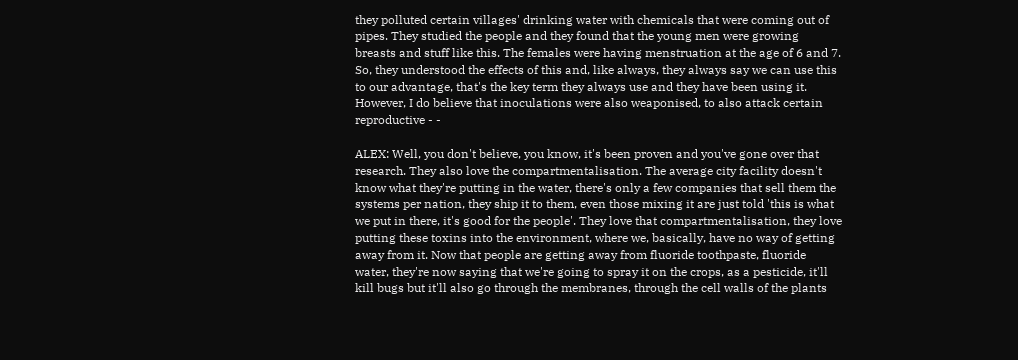they polluted certain villages' drinking water with chemicals that were coming out of pipes. They studied the people and they found that the young men were growing breasts and stuff like this. The females were having menstruation at the age of 6 and 7. So, they understood the effects of this and, like always, they always say we can use this to our advantage, that's the key term they always use and they have been using it. However, I do believe that inoculations were also weaponised, to also attack certain reproductive - -

ALEX: Well, you don't believe, you know, it's been proven and you've gone over that research. They also love the compartmentalisation. The average city facility doesn't know what they're putting in the water, there's only a few companies that sell them the systems per nation, they ship it to them, even those mixing it are just told 'this is what we put in there, it's good for the people'. They love that compartmentalisation, they love putting these toxins into the environment, where we, basically, have no way of getting away from it. Now that people are getting away from fluoride toothpaste, fluoride water, they're now saying that we're going to spray it on the crops, as a pesticide, it'll kill bugs but it'll also go through the membranes, through the cell walls of the plants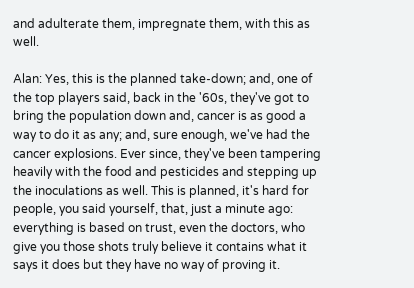and adulterate them, impregnate them, with this as well.

Alan: Yes, this is the planned take-down; and, one of the top players said, back in the '60s, they've got to bring the population down and, cancer is as good a way to do it as any; and, sure enough, we've had the cancer explosions. Ever since, they've been tampering heavily with the food and pesticides and stepping up the inoculations as well. This is planned, it's hard for people, you said yourself, that, just a minute ago: everything is based on trust, even the doctors, who give you those shots truly believe it contains what it says it does but they have no way of proving it.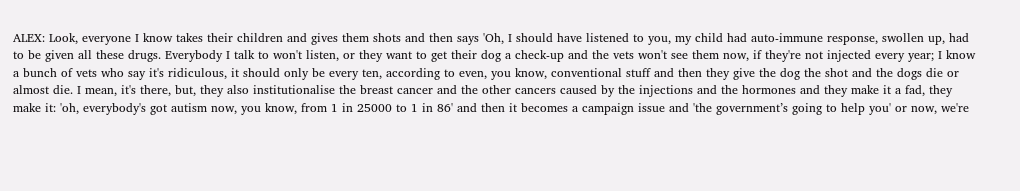ALEX: Look, everyone I know takes their children and gives them shots and then says 'Oh, I should have listened to you, my child had auto-immune response, swollen up, had to be given all these drugs. Everybody I talk to won't listen, or they want to get their dog a check-up and the vets won't see them now, if they're not injected every year; I know a bunch of vets who say it's ridiculous, it should only be every ten, according to even, you know, conventional stuff and then they give the dog the shot and the dogs die or almost die. I mean, it's there, but, they also institutionalise the breast cancer and the other cancers caused by the injections and the hormones and they make it a fad, they make it: 'oh, everybody's got autism now, you know, from 1 in 25000 to 1 in 86' and then it becomes a campaign issue and 'the government’s going to help you' or now, we're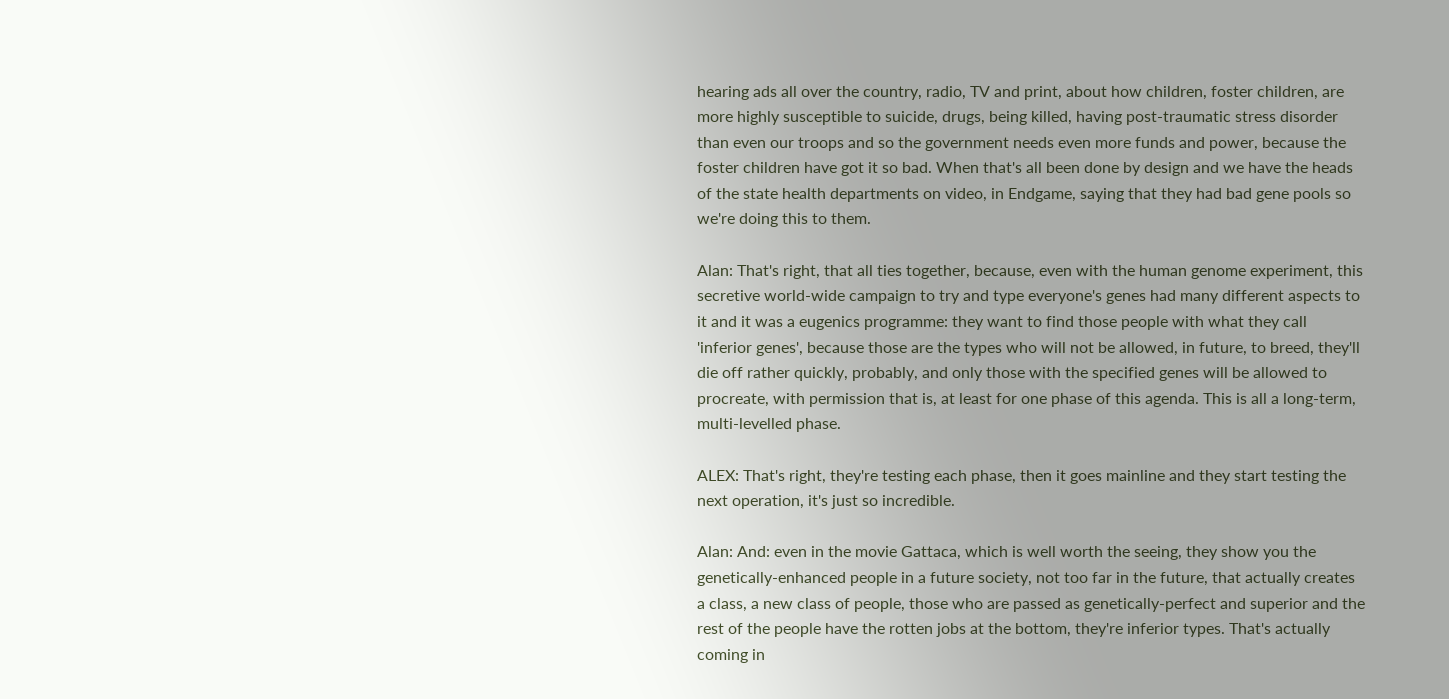hearing ads all over the country, radio, TV and print, about how children, foster children, are more highly susceptible to suicide, drugs, being killed, having post-traumatic stress disorder than even our troops and so the government needs even more funds and power, because the foster children have got it so bad. When that's all been done by design and we have the heads of the state health departments on video, in Endgame, saying that they had bad gene pools so we're doing this to them.

Alan: That's right, that all ties together, because, even with the human genome experiment, this secretive world-wide campaign to try and type everyone's genes had many different aspects to it and it was a eugenics programme: they want to find those people with what they call 'inferior genes', because those are the types who will not be allowed, in future, to breed, they'll die off rather quickly, probably, and only those with the specified genes will be allowed to procreate, with permission that is, at least for one phase of this agenda. This is all a long-term, multi-levelled phase.

ALEX: That's right, they're testing each phase, then it goes mainline and they start testing the next operation, it's just so incredible.

Alan: And: even in the movie Gattaca, which is well worth the seeing, they show you the genetically-enhanced people in a future society, not too far in the future, that actually creates a class, a new class of people, those who are passed as genetically-perfect and superior and the rest of the people have the rotten jobs at the bottom, they're inferior types. That's actually coming in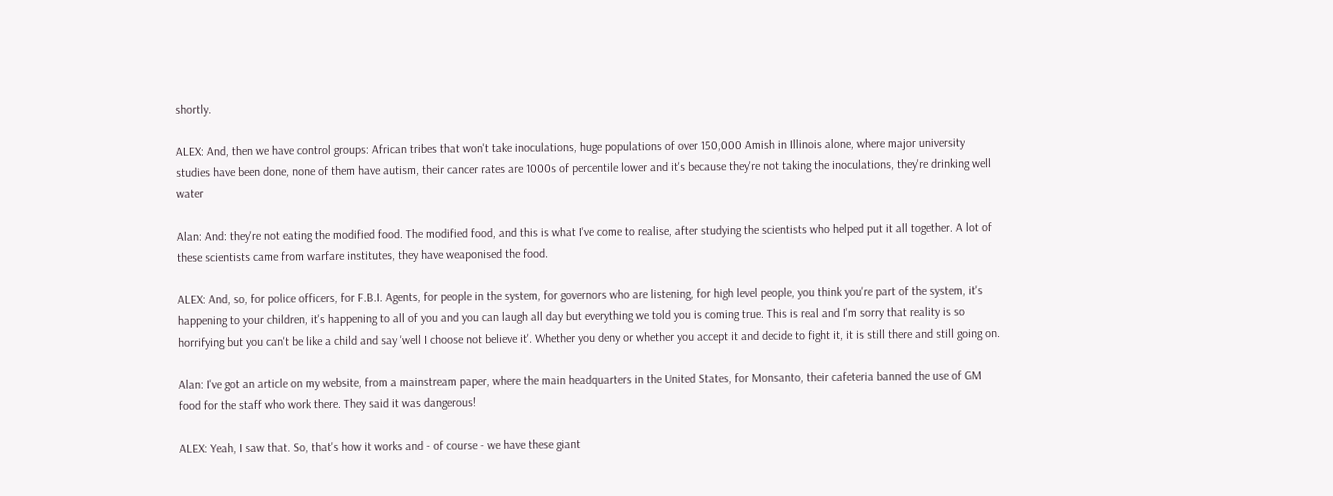shortly.

ALEX: And, then we have control groups: African tribes that won't take inoculations, huge populations of over 150,000 Amish in Illinois alone, where major university studies have been done, none of them have autism, their cancer rates are 1000s of percentile lower and it's because they're not taking the inoculations, they're drinking well water

Alan: And: they're not eating the modified food. The modified food, and this is what I've come to realise, after studying the scientists who helped put it all together. A lot of these scientists came from warfare institutes, they have weaponised the food.

ALEX: And, so, for police officers, for F.B.I. Agents, for people in the system, for governors who are listening, for high level people, you think you're part of the system, it's happening to your children, it's happening to all of you and you can laugh all day but everything we told you is coming true. This is real and I'm sorry that reality is so horrifying but you can't be like a child and say 'well I choose not believe it'. Whether you deny or whether you accept it and decide to fight it, it is still there and still going on.

Alan: I've got an article on my website, from a mainstream paper, where the main headquarters in the United States, for Monsanto, their cafeteria banned the use of GM food for the staff who work there. They said it was dangerous!

ALEX: Yeah, I saw that. So, that's how it works and - of course - we have these giant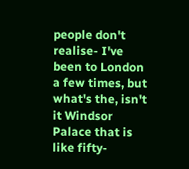people don't realise- I've been to London a few times, but what's the, isn't it Windsor Palace that is like fifty-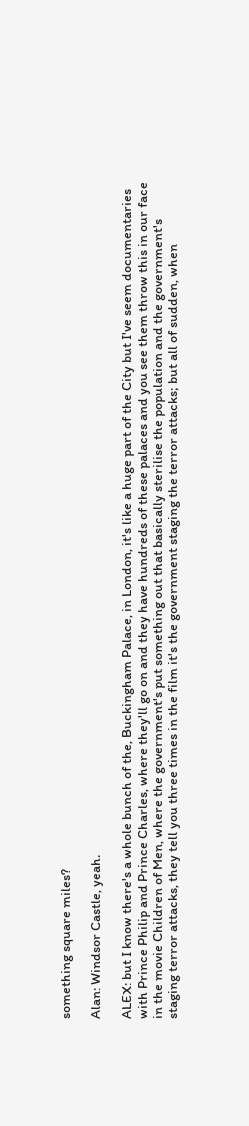something square miles?

Alan: Windsor Castle, yeah.

ALEX: but I know there's a whole bunch of the, Buckingham Palace, in London, it's like a huge part of the City but I've seem documentaries with Prince Philip and Prince Charles, where they'll go on and they have hundreds of these palaces and you see them throw this in our face in the movie Children of Men, where the government's put something out that basically sterilise the population and the government's staging terror attacks, they tell you three times in the film it's the government staging the terror attacks; but all of sudden, when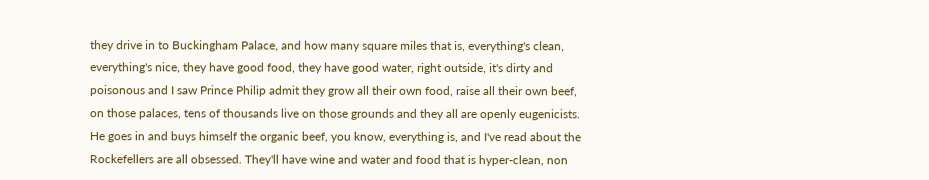they drive in to Buckingham Palace, and how many square miles that is, everything's clean, everything's nice, they have good food, they have good water, right outside, it's dirty and poisonous and I saw Prince Philip admit they grow all their own food, raise all their own beef, on those palaces, tens of thousands live on those grounds and they all are openly eugenicists. He goes in and buys himself the organic beef, you know, everything is, and I've read about the Rockefellers are all obsessed. They'll have wine and water and food that is hyper-clean, non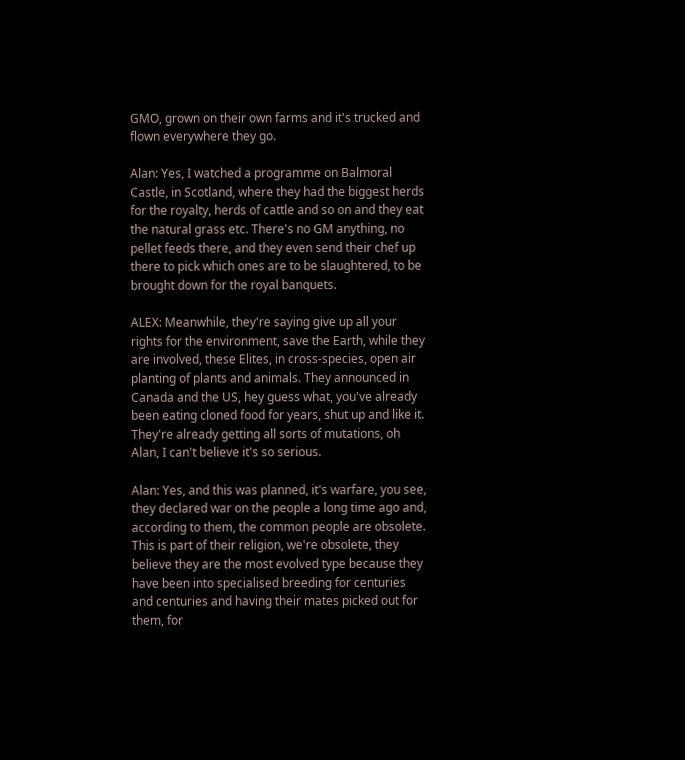GMO, grown on their own farms and it's trucked and flown everywhere they go.

Alan: Yes, I watched a programme on Balmoral Castle, in Scotland, where they had the biggest herds for the royalty, herds of cattle and so on and they eat the natural grass etc. There's no GM anything, no pellet feeds there, and they even send their chef up there to pick which ones are to be slaughtered, to be brought down for the royal banquets.

ALEX: Meanwhile, they're saying give up all your rights for the environment, save the Earth, while they are involved, these Elites, in cross-species, open air planting of plants and animals. They announced in Canada and the US, hey guess what, you've already been eating cloned food for years, shut up and like it. They're already getting all sorts of mutations, oh Alan, I can't believe it's so serious.

Alan: Yes, and this was planned, it's warfare, you see, they declared war on the people a long time ago and, according to them, the common people are obsolete. This is part of their religion, we're obsolete, they believe they are the most evolved type because they have been into specialised breeding for centuries and centuries and having their mates picked out for them, for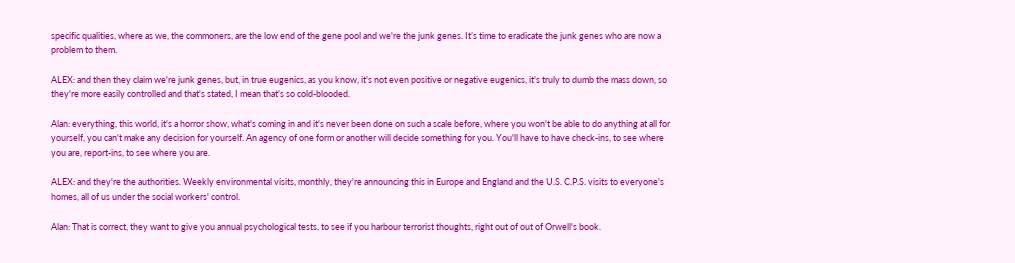specific qualities, where as we, the commoners, are the low end of the gene pool and we're the junk genes. It’s time to eradicate the junk genes who are now a problem to them.

ALEX: and then they claim we're junk genes, but, in true eugenics, as you know, it's not even positive or negative eugenics, it's truly to dumb the mass down, so they're more easily controlled and that's stated, I mean that's so cold-blooded.

Alan: everything, this world, it's a horror show, what's coming in and it's never been done on such a scale before, where you won't be able to do anything at all for yourself, you can't make any decision for yourself. An agency of one form or another will decide something for you. You'll have to have check-ins, to see where you are, report-ins, to see where you are.

ALEX: and they're the authorities. Weekly environmental visits, monthly, they're announcing this in Europe and England and the U.S. C.P.S. visits to everyone's homes, all of us under the social workers' control.

Alan: That is correct, they want to give you annual psychological tests, to see if you harbour terrorist thoughts, right out of out of Orwell's book.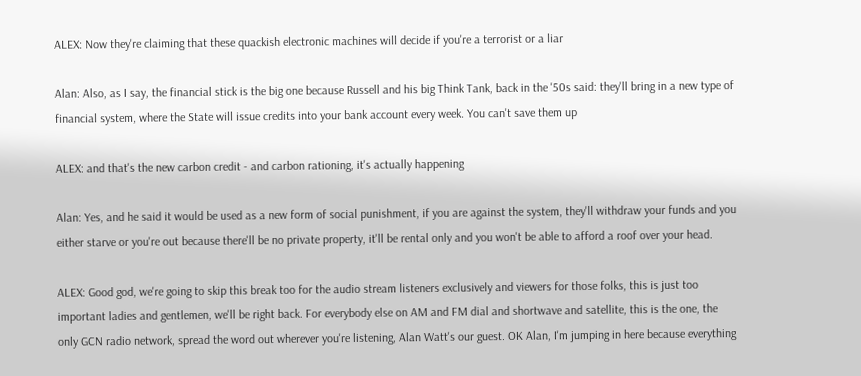ALEX: Now they're claiming that these quackish electronic machines will decide if you're a terrorist or a liar

Alan: Also, as I say, the financial stick is the big one because Russell and his big Think Tank, back in the '50s said: they'll bring in a new type of financial system, where the State will issue credits into your bank account every week. You can't save them up

ALEX: and that's the new carbon credit - and carbon rationing, it's actually happening

Alan: Yes, and he said it would be used as a new form of social punishment, if you are against the system, they'll withdraw your funds and you either starve or you're out because there'll be no private property, it'll be rental only and you won't be able to afford a roof over your head.

ALEX: Good god, we're going to skip this break too for the audio stream listeners exclusively and viewers for those folks, this is just too important ladies and gentlemen, we'll be right back. For everybody else on AM and FM dial and shortwave and satellite, this is the one, the only GCN radio network, spread the word out wherever you're listening, Alan Watt's our guest. OK Alan, I'm jumping in here because everything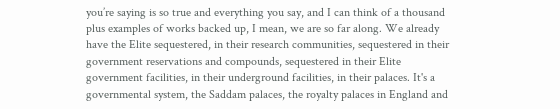you’re saying is so true and everything you say, and I can think of a thousand plus examples of works backed up, I mean, we are so far along. We already have the Elite sequestered, in their research communities, sequestered in their government reservations and compounds, sequestered in their Elite government facilities, in their underground facilities, in their palaces. It's a governmental system, the Saddam palaces, the royalty palaces in England and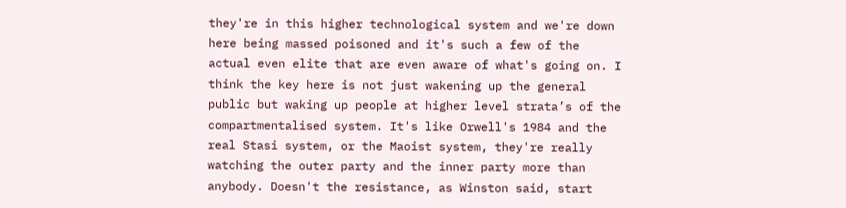they're in this higher technological system and we're down here being massed poisoned and it's such a few of the actual even elite that are even aware of what's going on. I think the key here is not just wakening up the general public but waking up people at higher level strata’s of the compartmentalised system. It's like Orwell's 1984 and the real Stasi system, or the Maoist system, they're really watching the outer party and the inner party more than anybody. Doesn't the resistance, as Winston said, start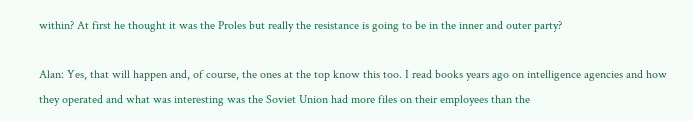within? At first he thought it was the Proles but really the resistance is going to be in the inner and outer party?

Alan: Yes, that will happen and, of course, the ones at the top know this too. I read books years ago on intelligence agencies and how they operated and what was interesting was the Soviet Union had more files on their employees than the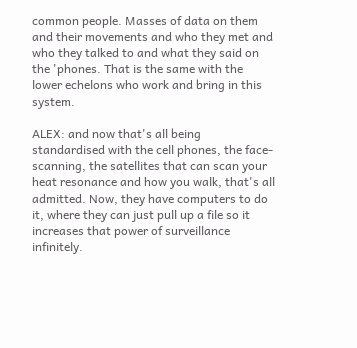common people. Masses of data on them and their movements and who they met and who they talked to and what they said on the 'phones. That is the same with the lower echelons who work and bring in this system.

ALEX: and now that's all being standardised with the cell phones, the face-scanning, the satellites that can scan your heat resonance and how you walk, that's all admitted. Now, they have computers to do it, where they can just pull up a file so it increases that power of surveillance infinitely.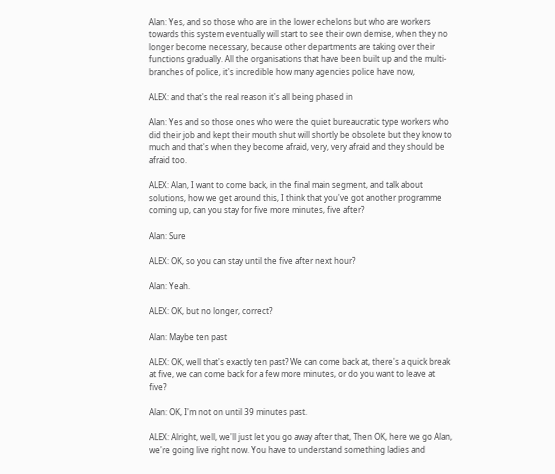Alan: Yes, and so those who are in the lower echelons but who are workers towards this system eventually will start to see their own demise, when they no longer become necessary, because other departments are taking over their functions gradually. All the organisations that have been built up and the multi-branches of police, it's incredible how many agencies police have now,

ALEX: and that's the real reason it's all being phased in

Alan: Yes and so those ones who were the quiet bureaucratic type workers who did their job and kept their mouth shut will shortly be obsolete but they know to much and that's when they become afraid, very, very afraid and they should be afraid too.

ALEX: Alan, I want to come back, in the final main segment, and talk about solutions, how we get around this, I think that you've got another programme coming up, can you stay for five more minutes, five after?

Alan: Sure

ALEX: OK, so you can stay until the five after next hour?

Alan: Yeah.

ALEX: OK, but no longer, correct?

Alan: Maybe ten past

ALEX: OK, well that's exactly ten past? We can come back at, there's a quick break at five, we can come back for a few more minutes, or do you want to leave at five?

Alan: OK, I'm not on until 39 minutes past.

ALEX: Alright, well, we'll just let you go away after that, Then OK, here we go Alan, we're going live right now. You have to understand something ladies and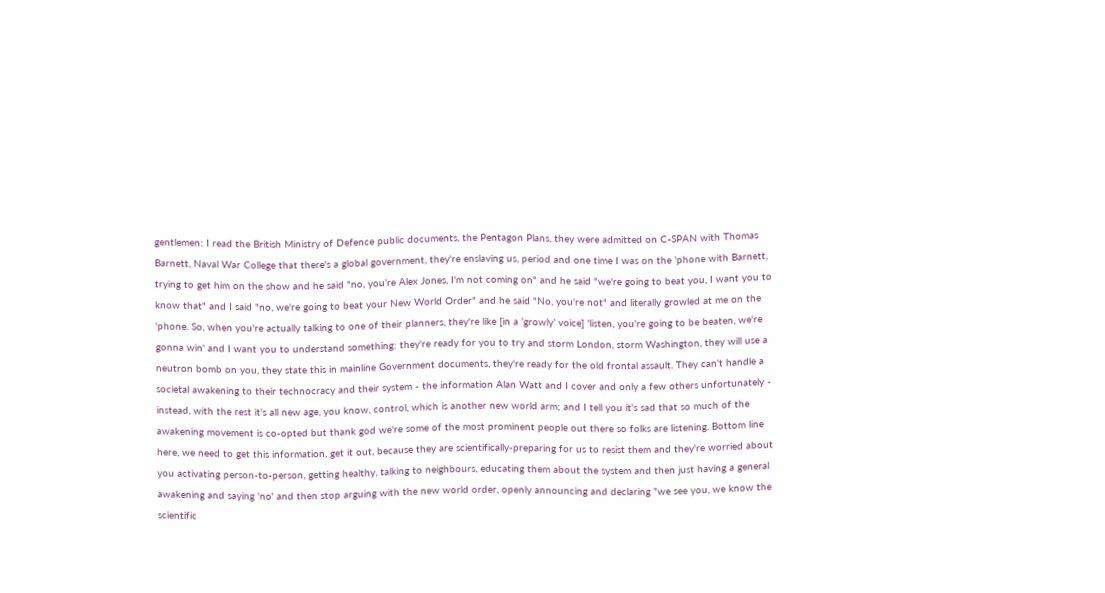gentlemen: I read the British Ministry of Defence public documents, the Pentagon Plans, they were admitted on C-SPAN with Thomas Barnett, Naval War College that there's a global government, they're enslaving us, period and one time I was on the 'phone with Barnett, trying to get him on the show and he said "no, you’re Alex Jones, I'm not coming on" and he said "we're going to beat you, I want you to know that" and I said "no, we're going to beat your New World Order" and he said "No, you're not" and literally growled at me on the 'phone. So, when you're actually talking to one of their planners, they're like [in a ‘growly’ voice] 'listen, you're going to be beaten, we're gonna win' and I want you to understand something: they're ready for you to try and storm London, storm Washington, they will use a neutron bomb on you, they state this in mainline Government documents, they're ready for the old frontal assault. They can't handle a societal awakening to their technocracy and their system - the information Alan Watt and I cover and only a few others unfortunately - instead, with the rest it's all new age, you know, control, which is another new world arm; and I tell you it's sad that so much of the awakening movement is co-opted but thank god we're some of the most prominent people out there so folks are listening. Bottom line here, we need to get this information, get it out, because they are scientifically-preparing for us to resist them and they're worried about you activating person-to-person, getting healthy, talking to neighbours, educating them about the system and then just having a general awakening and saying 'no' and then stop arguing with the new world order, openly announcing and declaring "we see you, we know the scientific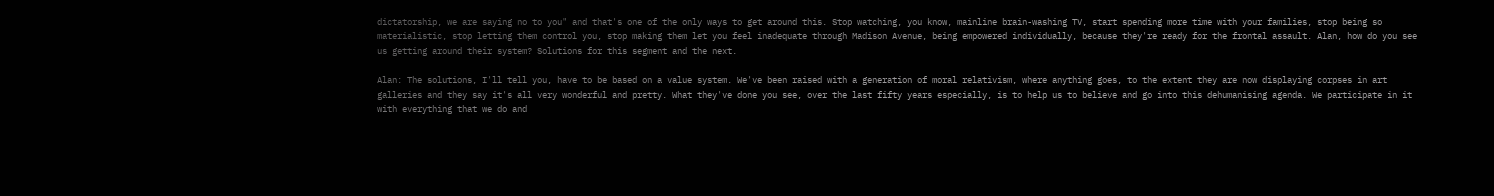dictatorship, we are saying no to you" and that's one of the only ways to get around this. Stop watching, you know, mainline brain-washing TV, start spending more time with your families, stop being so materialistic, stop letting them control you, stop making them let you feel inadequate through Madison Avenue, being empowered individually, because they're ready for the frontal assault. Alan, how do you see us getting around their system? Solutions for this segment and the next.

Alan: The solutions, I'll tell you, have to be based on a value system. We've been raised with a generation of moral relativism, where anything goes, to the extent they are now displaying corpses in art galleries and they say it's all very wonderful and pretty. What they've done you see, over the last fifty years especially, is to help us to believe and go into this dehumanising agenda. We participate in it with everything that we do and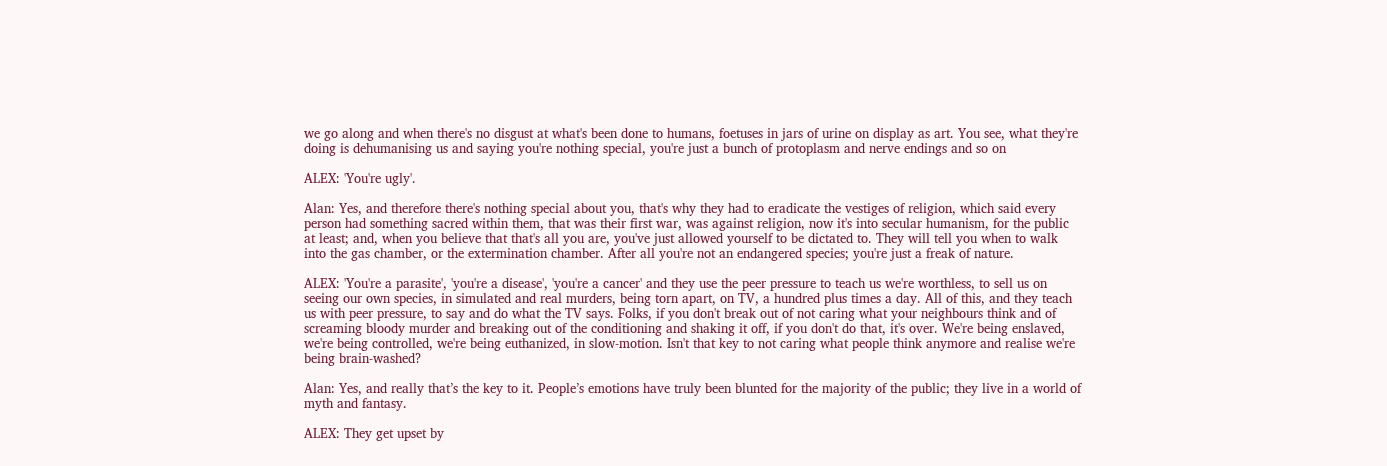we go along and when there's no disgust at what's been done to humans, foetuses in jars of urine on display as art. You see, what they're doing is dehumanising us and saying you're nothing special, you're just a bunch of protoplasm and nerve endings and so on

ALEX: 'You're ugly'.

Alan: Yes, and therefore there's nothing special about you, that's why they had to eradicate the vestiges of religion, which said every person had something sacred within them, that was their first war, was against religion, now it's into secular humanism, for the public at least; and, when you believe that that's all you are, you've just allowed yourself to be dictated to. They will tell you when to walk into the gas chamber, or the extermination chamber. After all you're not an endangered species; you're just a freak of nature.

ALEX: 'You're a parasite', 'you're a disease', 'you're a cancer' and they use the peer pressure to teach us we're worthless, to sell us on seeing our own species, in simulated and real murders, being torn apart, on TV, a hundred plus times a day. All of this, and they teach us with peer pressure, to say and do what the TV says. Folks, if you don't break out of not caring what your neighbours think and of screaming bloody murder and breaking out of the conditioning and shaking it off, if you don't do that, it's over. We're being enslaved, we're being controlled, we're being euthanized, in slow-motion. Isn't that key to not caring what people think anymore and realise we're being brain-washed?

Alan: Yes, and really that’s the key to it. People’s emotions have truly been blunted for the majority of the public; they live in a world of myth and fantasy.

ALEX: They get upset by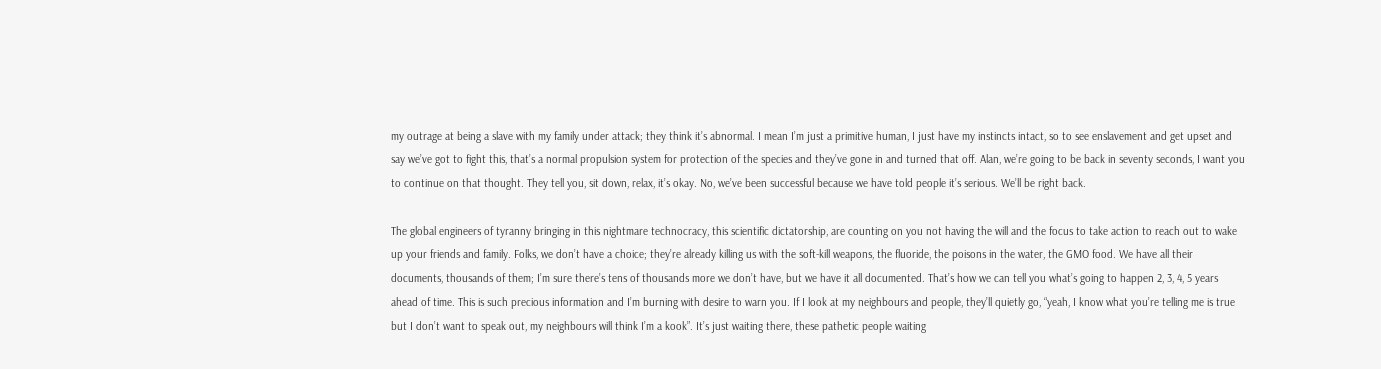my outrage at being a slave with my family under attack; they think it’s abnormal. I mean I’m just a primitive human, I just have my instincts intact, so to see enslavement and get upset and say we’ve got to fight this, that’s a normal propulsion system for protection of the species and they’ve gone in and turned that off. Alan, we’re going to be back in seventy seconds, I want you to continue on that thought. They tell you, sit down, relax, it’s okay. No, we’ve been successful because we have told people it’s serious. We’ll be right back.

The global engineers of tyranny bringing in this nightmare technocracy, this scientific dictatorship, are counting on you not having the will and the focus to take action to reach out to wake up your friends and family. Folks, we don’t have a choice; they’re already killing us with the soft-kill weapons, the fluoride, the poisons in the water, the GMO food. We have all their documents, thousands of them; I’m sure there’s tens of thousands more we don’t have, but we have it all documented. That’s how we can tell you what’s going to happen 2, 3, 4, 5 years ahead of time. This is such precious information and I’m burning with desire to warn you. If I look at my neighbours and people, they’ll quietly go, “yeah, I know what you’re telling me is true but I don’t want to speak out, my neighbours will think I’m a kook”. It’s just waiting there, these pathetic people waiting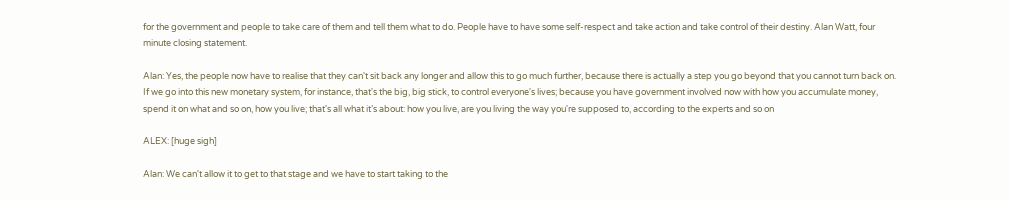for the government and people to take care of them and tell them what to do. People have to have some self-respect and take action and take control of their destiny. Alan Watt, four minute closing statement.

Alan: Yes, the people now have to realise that they can't sit back any longer and allow this to go much further, because there is actually a step you go beyond that you cannot turn back on. If we go into this new monetary system, for instance, that's the big, big stick, to control everyone's lives; because you have government involved now with how you accumulate money, spend it on what and so on, how you live; that's all what it’s about: how you live, are you living the way you're supposed to, according to the experts and so on

ALEX: [huge sigh]

Alan: We can't allow it to get to that stage and we have to start taking to the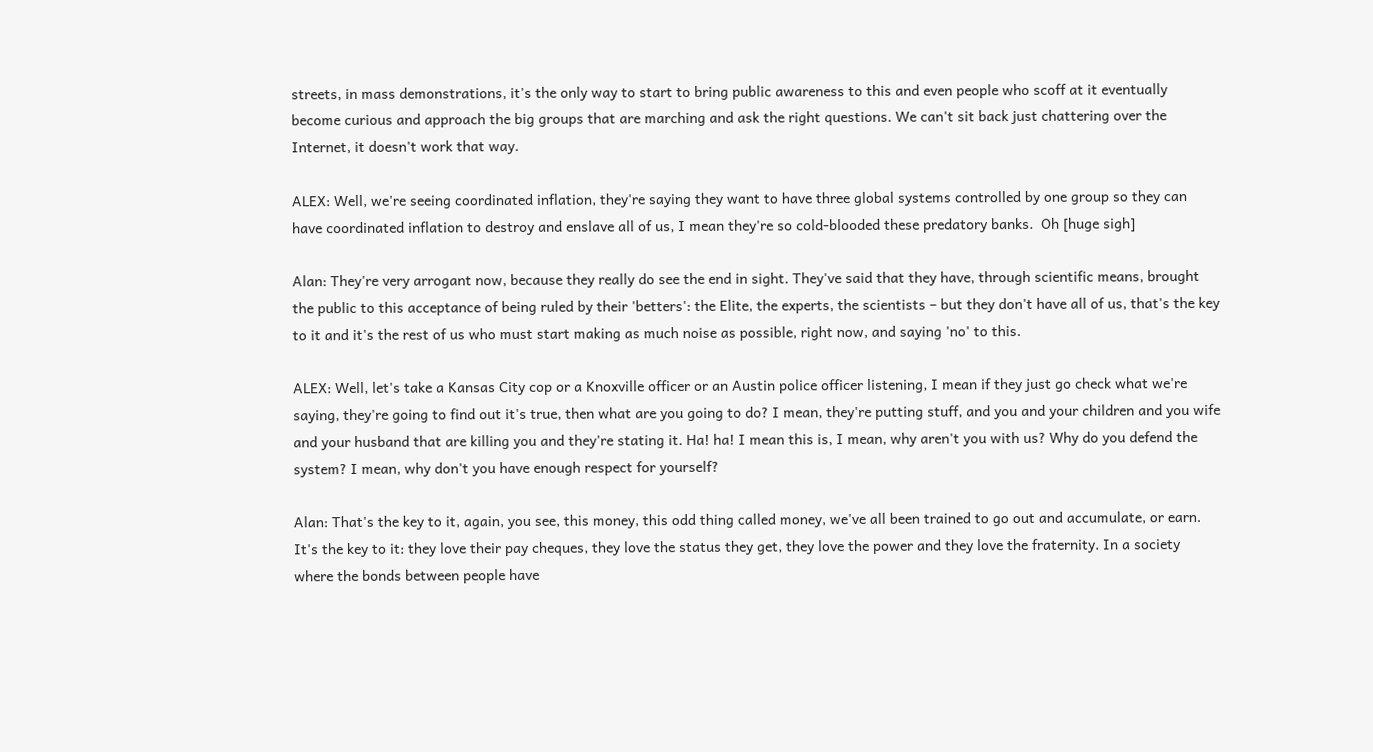streets, in mass demonstrations, it's the only way to start to bring public awareness to this and even people who scoff at it eventually become curious and approach the big groups that are marching and ask the right questions. We can't sit back just chattering over the Internet, it doesn't work that way.

ALEX: Well, we're seeing coordinated inflation, they're saying they want to have three global systems controlled by one group so they can have coordinated inflation to destroy and enslave all of us, I mean they're so cold-blooded these predatory banks.  Oh [huge sigh]

Alan: They're very arrogant now, because they really do see the end in sight. They've said that they have, through scientific means, brought the public to this acceptance of being ruled by their 'betters': the Elite, the experts, the scientists – but they don't have all of us, that's the key to it and it's the rest of us who must start making as much noise as possible, right now, and saying 'no' to this.

ALEX: Well, let's take a Kansas City cop or a Knoxville officer or an Austin police officer listening, I mean if they just go check what we're saying, they're going to find out it's true, then what are you going to do? I mean, they're putting stuff, and you and your children and you wife and your husband that are killing you and they're stating it. Ha! ha! I mean this is, I mean, why aren't you with us? Why do you defend the system? I mean, why don't you have enough respect for yourself?

Alan: That's the key to it, again, you see, this money, this odd thing called money, we've all been trained to go out and accumulate, or earn. It's the key to it: they love their pay cheques, they love the status they get, they love the power and they love the fraternity. In a society where the bonds between people have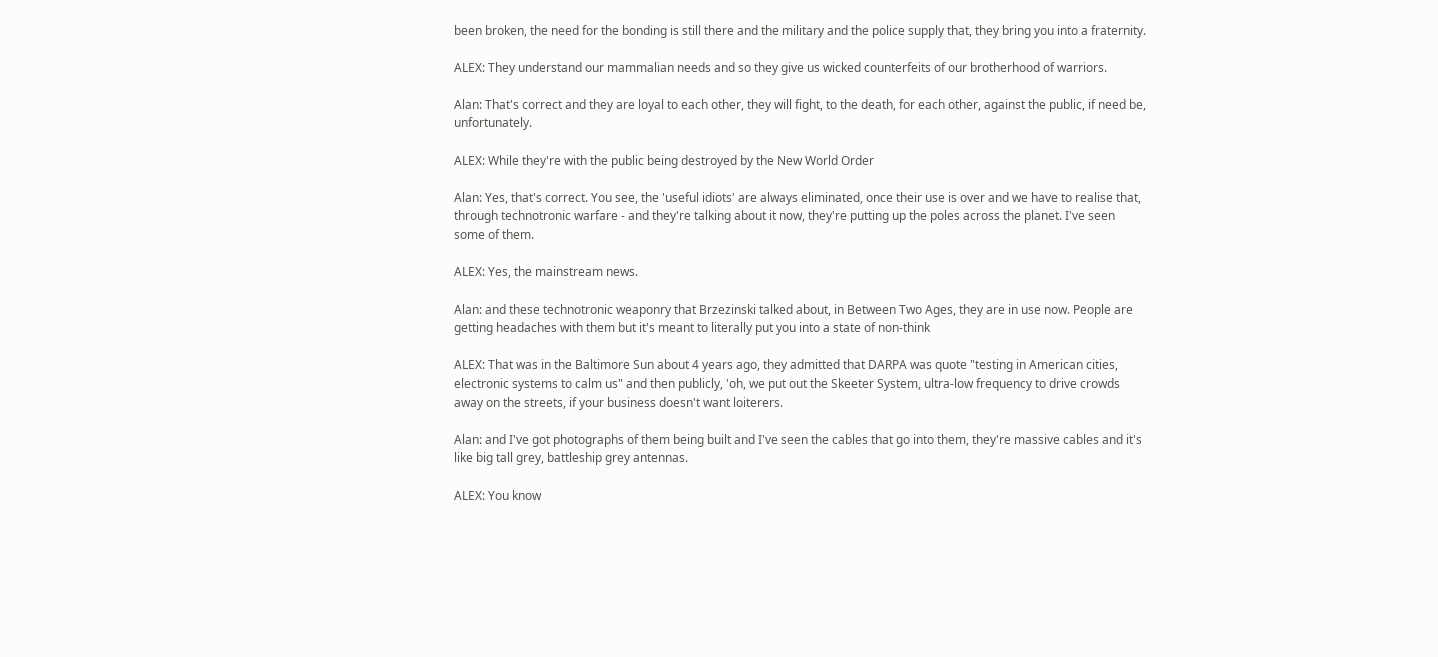been broken, the need for the bonding is still there and the military and the police supply that, they bring you into a fraternity.

ALEX: They understand our mammalian needs and so they give us wicked counterfeits of our brotherhood of warriors.

Alan: That's correct and they are loyal to each other, they will fight, to the death, for each other, against the public, if need be, unfortunately.

ALEX: While they're with the public being destroyed by the New World Order

Alan: Yes, that's correct. You see, the 'useful idiots' are always eliminated, once their use is over and we have to realise that, through technotronic warfare - and they're talking about it now, they're putting up the poles across the planet. I've seen some of them.

ALEX: Yes, the mainstream news.

Alan: and these technotronic weaponry that Brzezinski talked about, in Between Two Ages, they are in use now. People are getting headaches with them but it's meant to literally put you into a state of non-think

ALEX: That was in the Baltimore Sun about 4 years ago, they admitted that DARPA was quote "testing in American cities, electronic systems to calm us" and then publicly, 'oh, we put out the Skeeter System, ultra-low frequency to drive crowds away on the streets, if your business doesn't want loiterers.

Alan: and I've got photographs of them being built and I've seen the cables that go into them, they're massive cables and it's like big tall grey, battleship grey antennas.

ALEX: You know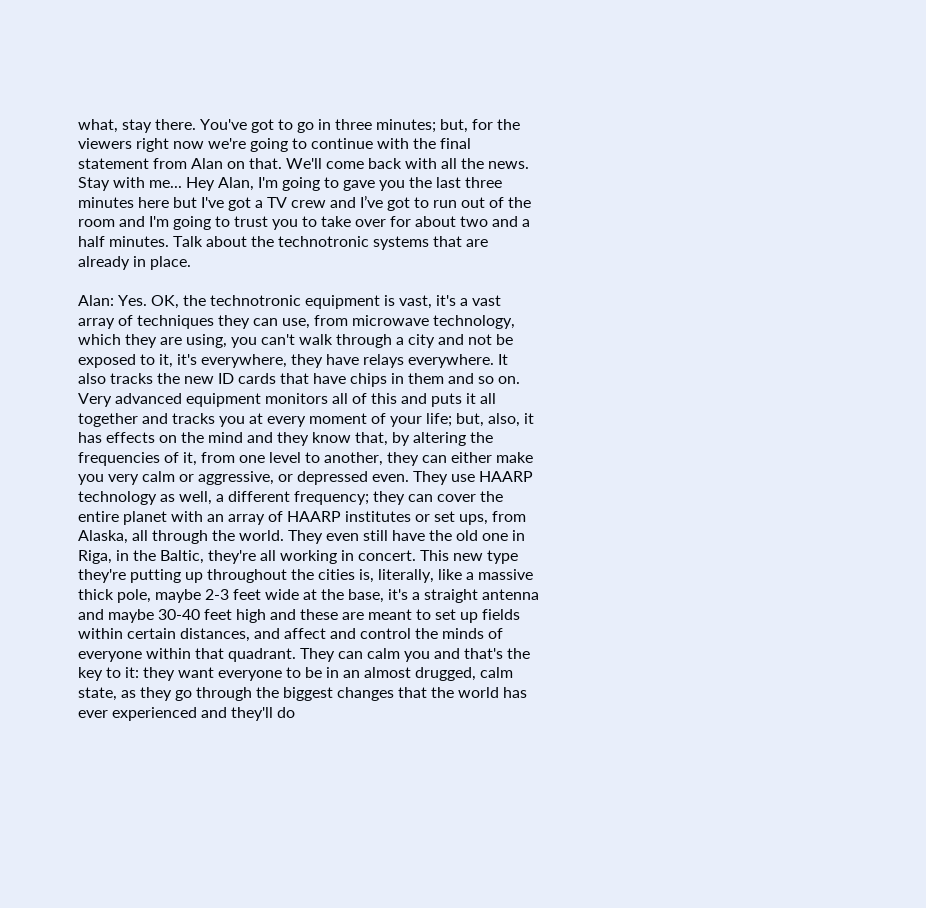what, stay there. You've got to go in three minutes; but, for the viewers right now we're going to continue with the final statement from Alan on that. We'll come back with all the news. Stay with me... Hey Alan, I'm going to gave you the last three minutes here but I've got a TV crew and I’ve got to run out of the room and I'm going to trust you to take over for about two and a half minutes. Talk about the technotronic systems that are already in place.

Alan: Yes. OK, the technotronic equipment is vast, it's a vast array of techniques they can use, from microwave technology, which they are using, you can't walk through a city and not be exposed to it, it's everywhere, they have relays everywhere. It also tracks the new ID cards that have chips in them and so on. Very advanced equipment monitors all of this and puts it all together and tracks you at every moment of your life; but, also, it has effects on the mind and they know that, by altering the frequencies of it, from one level to another, they can either make you very calm or aggressive, or depressed even. They use HAARP technology as well, a different frequency; they can cover the entire planet with an array of HAARP institutes or set ups, from Alaska, all through the world. They even still have the old one in Riga, in the Baltic, they're all working in concert. This new type they're putting up throughout the cities is, literally, like a massive thick pole, maybe 2-3 feet wide at the base, it's a straight antenna and maybe 30-40 feet high and these are meant to set up fields within certain distances, and affect and control the minds of everyone within that quadrant. They can calm you and that's the key to it: they want everyone to be in an almost drugged, calm state, as they go through the biggest changes that the world has ever experienced and they'll do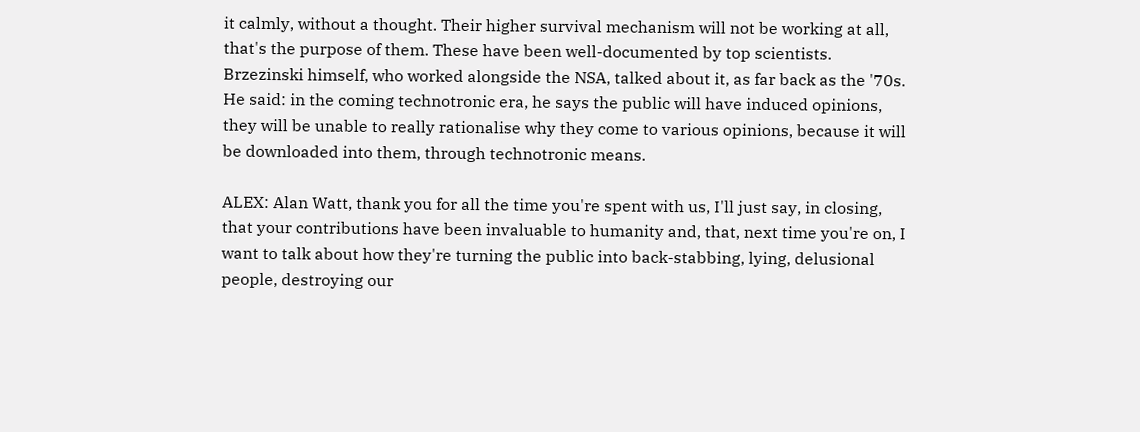it calmly, without a thought. Their higher survival mechanism will not be working at all, that's the purpose of them. These have been well-documented by top scientists. Brzezinski himself, who worked alongside the NSA, talked about it, as far back as the '70s. He said: in the coming technotronic era, he says the public will have induced opinions, they will be unable to really rationalise why they come to various opinions, because it will be downloaded into them, through technotronic means.

ALEX: Alan Watt, thank you for all the time you're spent with us, I'll just say, in closing, that your contributions have been invaluable to humanity and, that, next time you're on, I want to talk about how they're turning the public into back-stabbing, lying, delusional people, destroying our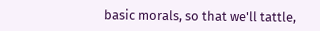basic morals, so that we'll tattle,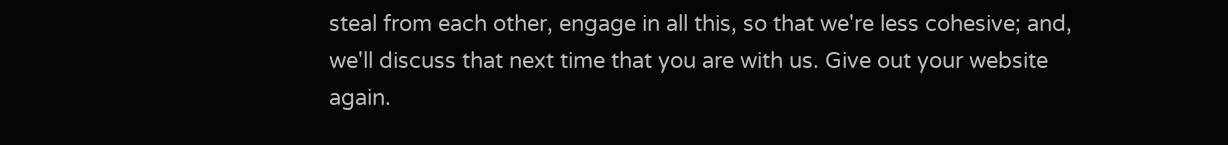steal from each other, engage in all this, so that we're less cohesive; and, we'll discuss that next time that you are with us. Give out your website again.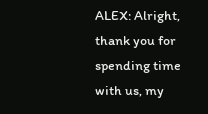ALEX: Alright, thank you for spending time with us, my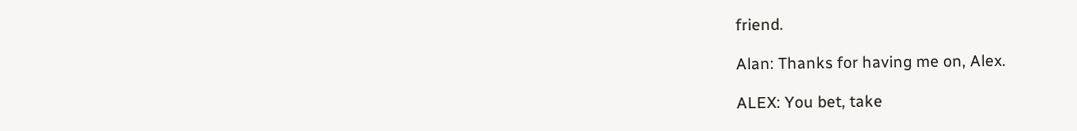friend.

Alan: Thanks for having me on, Alex.

ALEX: You bet, take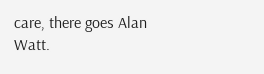care, there goes Alan Watt.